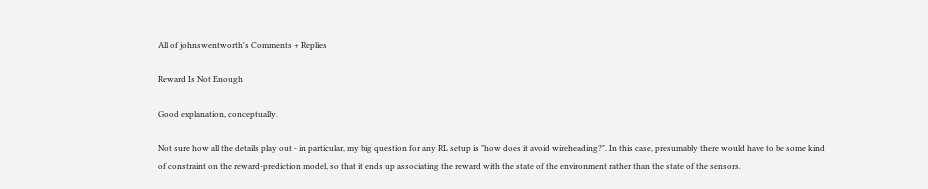All of johnswentworth's Comments + Replies

Reward Is Not Enough

Good explanation, conceptually.

Not sure how all the details play out - in particular, my big question for any RL setup is "how does it avoid wireheading?". In this case, presumably there would have to be some kind of constraint on the reward-prediction model, so that it ends up associating the reward with the state of the environment rather than the state of the sensors.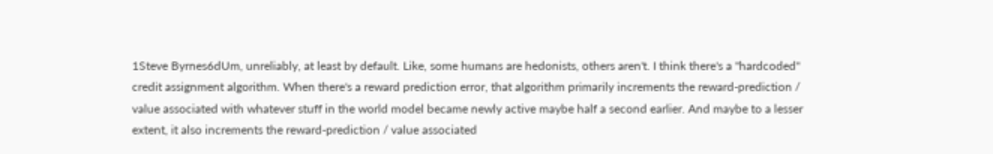1Steve Byrnes6dUm, unreliably, at least by default. Like, some humans are hedonists, others aren't. I think there's a "hardcoded" credit assignment algorithm. When there's a reward prediction error, that algorithm primarily increments the reward-prediction / value associated with whatever stuff in the world model became newly active maybe half a second earlier. And maybe to a lesser extent, it also increments the reward-prediction / value associated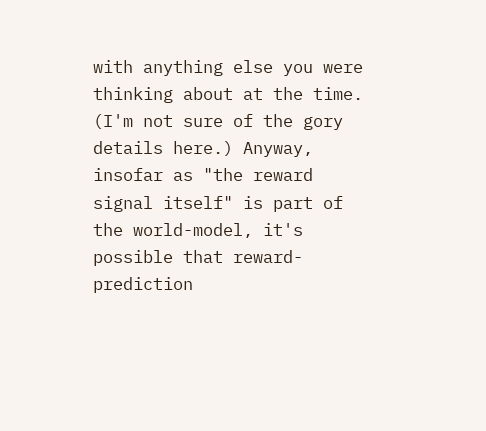with anything else you were thinking about at the time. (I'm not sure of the gory details here.) Anyway, insofar as "the reward signal itself" is part of the world-model, it's possible that reward-prediction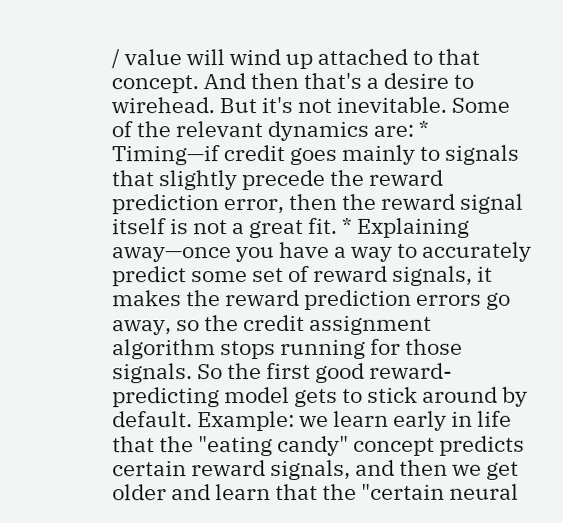/ value will wind up attached to that concept. And then that's a desire to wirehead. But it's not inevitable. Some of the relevant dynamics are: * Timing—if credit goes mainly to signals that slightly precede the reward prediction error, then the reward signal itself is not a great fit. * Explaining away—once you have a way to accurately predict some set of reward signals, it makes the reward prediction errors go away, so the credit assignment algorithm stops running for those signals. So the first good reward-predicting model gets to stick around by default. Example: we learn early in life that the "eating candy" concept predicts certain reward signals, and then we get older and learn that the "certain neural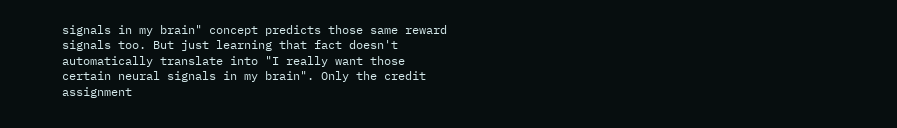signals in my brain" concept predicts those same reward signals too. But just learning that fact doesn't automatically translate into "I really want those certain neural signals in my brain". Only the credit assignment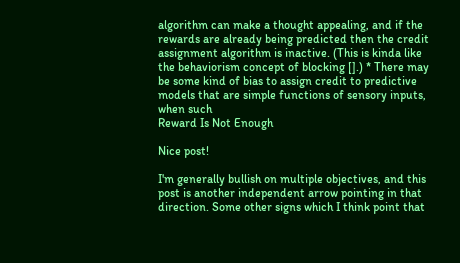algorithm can make a thought appealing, and if the rewards are already being predicted then the credit assignment algorithm is inactive. (This is kinda like the behaviorism concept of blocking [].) * There may be some kind of bias to assign credit to predictive models that are simple functions of sensory inputs, when such
Reward Is Not Enough

Nice post!

I'm generally bullish on multiple objectives, and this post is another independent arrow pointing in that direction. Some other signs which I think point that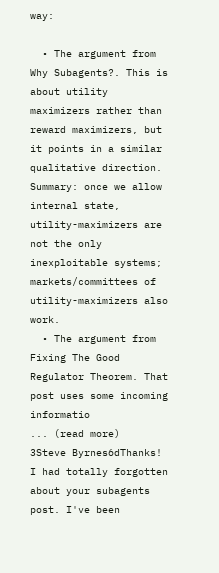way:

  • The argument from Why Subagents?. This is about utility maximizers rather than reward maximizers, but it points in a similar qualitative direction. Summary: once we allow internal state, utility-maximizers are not the only inexploitable systems; markets/committees of utility-maximizers also work.
  • The argument from Fixing The Good Regulator Theorem. That post uses some incoming informatio
... (read more)
3Steve Byrnes6dThanks! I had totally forgotten about your subagents post. I've been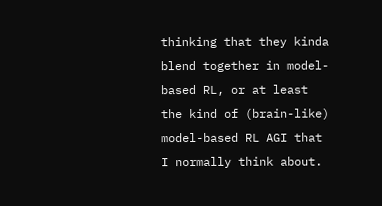thinking that they kinda blend together in model-based RL, or at least the kind of (brain-like) model-based RL AGI that I normally think about.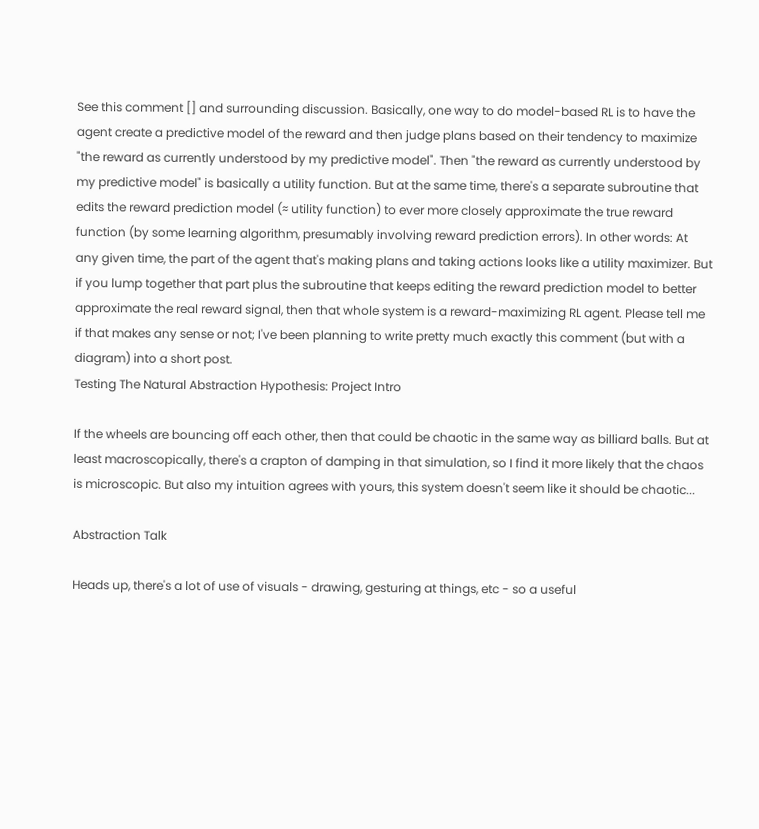See this comment [] and surrounding discussion. Basically, one way to do model-based RL is to have the agent create a predictive model of the reward and then judge plans based on their tendency to maximize "the reward as currently understood by my predictive model". Then "the reward as currently understood by my predictive model" is basically a utility function. But at the same time, there's a separate subroutine that edits the reward prediction model (≈ utility function) to ever more closely approximate the true reward function (by some learning algorithm, presumably involving reward prediction errors). In other words: At any given time, the part of the agent that's making plans and taking actions looks like a utility maximizer. But if you lump together that part plus the subroutine that keeps editing the reward prediction model to better approximate the real reward signal, then that whole system is a reward-maximizing RL agent. Please tell me if that makes any sense or not; I've been planning to write pretty much exactly this comment (but with a diagram) into a short post.
Testing The Natural Abstraction Hypothesis: Project Intro

If the wheels are bouncing off each other, then that could be chaotic in the same way as billiard balls. But at least macroscopically, there's a crapton of damping in that simulation, so I find it more likely that the chaos is microscopic. But also my intuition agrees with yours, this system doesn't seem like it should be chaotic...

Abstraction Talk

Heads up, there's a lot of use of visuals - drawing, gesturing at things, etc - so a useful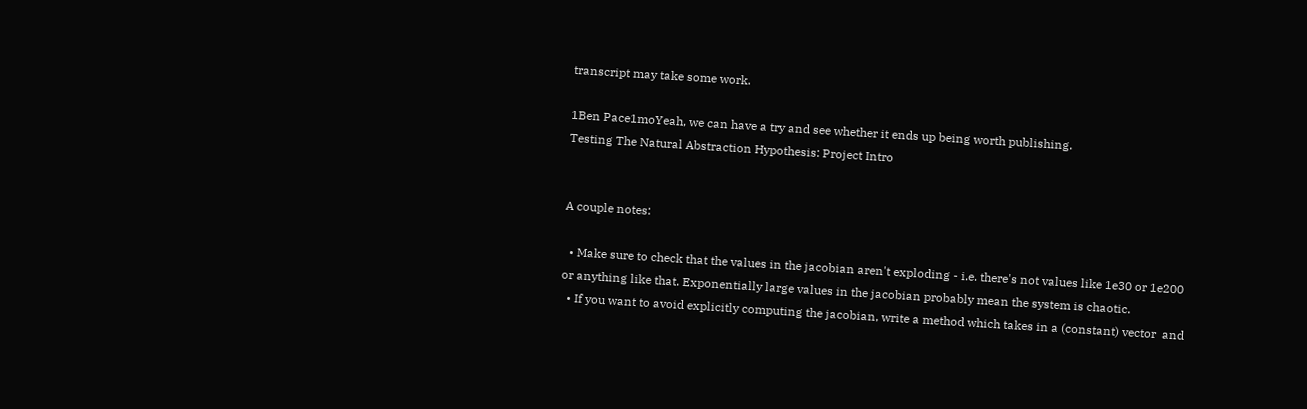transcript may take some work.

1Ben Pace1moYeah, we can have a try and see whether it ends up being worth publishing.
Testing The Natural Abstraction Hypothesis: Project Intro


A couple notes:

  • Make sure to check that the values in the jacobian aren't exploding - i.e. there's not values like 1e30 or 1e200 or anything like that. Exponentially large values in the jacobian probably mean the system is chaotic.
  • If you want to avoid explicitly computing the jacobian, write a method which takes in a (constant) vector  and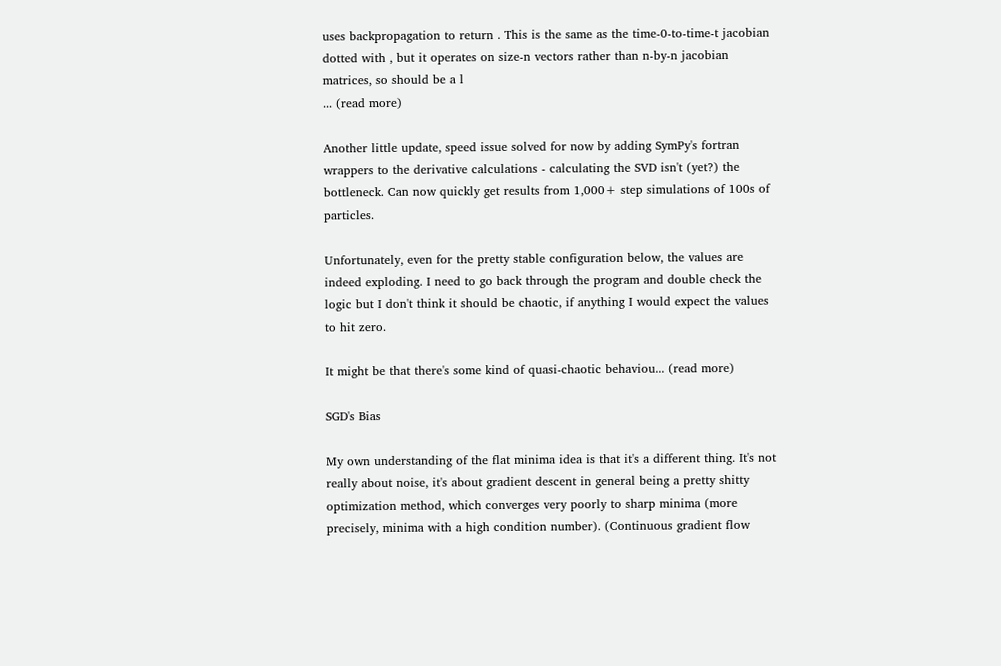uses backpropagation to return . This is the same as the time-0-to-time-t jacobian dotted with , but it operates on size-n vectors rather than n-by-n jacobian matrices, so should be a l
... (read more)

Another little update, speed issue solved for now by adding SymPy's fortran wrappers to the derivative calculations - calculating the SVD isn't (yet?) the bottleneck. Can now quickly get results from 1,000+ step simulations of 100s of particles.

Unfortunately, even for the pretty stable configuration below, the values are indeed exploding. I need to go back through the program and double check the logic but I don't think it should be chaotic, if anything I would expect the values to hit zero.

It might be that there's some kind of quasi-chaotic behaviou... (read more)

SGD's Bias

My own understanding of the flat minima idea is that it's a different thing. It's not really about noise, it's about gradient descent in general being a pretty shitty optimization method, which converges very poorly to sharp minima (more precisely, minima with a high condition number). (Continuous gradient flow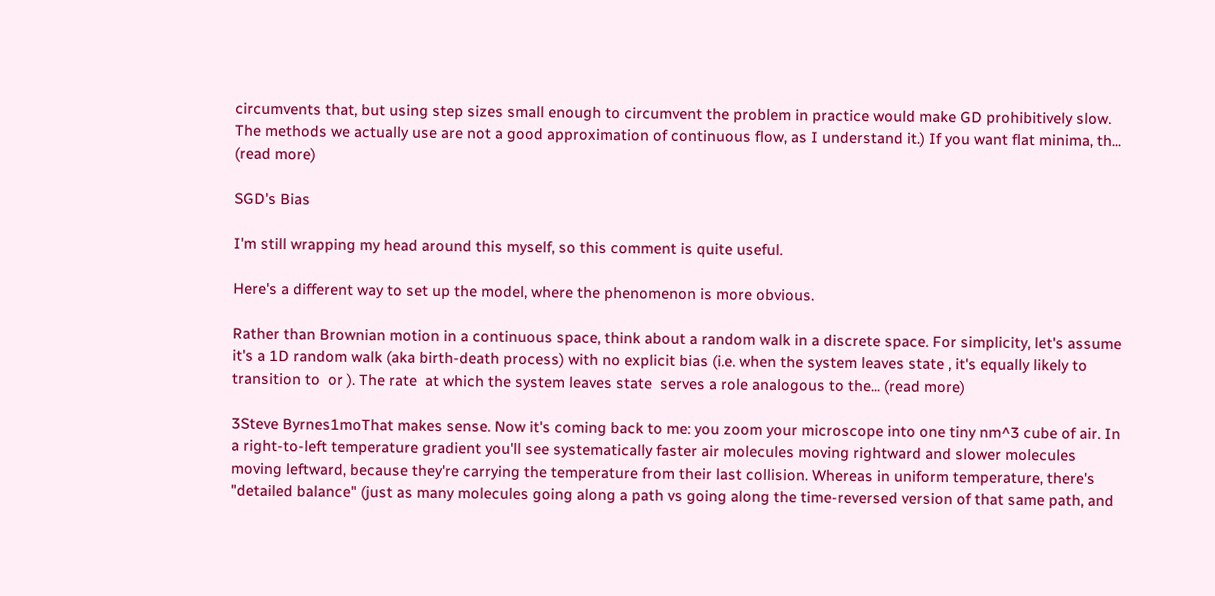circumvents that, but using step sizes small enough to circumvent the problem in practice would make GD prohibitively slow. The methods we actually use are not a good approximation of continuous flow, as I understand it.) If you want flat minima, th... (read more)

SGD's Bias

I'm still wrapping my head around this myself, so this comment is quite useful.

Here's a different way to set up the model, where the phenomenon is more obvious.

Rather than Brownian motion in a continuous space, think about a random walk in a discrete space. For simplicity, let's assume it's a 1D random walk (aka birth-death process) with no explicit bias (i.e. when the system leaves state , it's equally likely to transition to  or ). The rate  at which the system leaves state  serves a role analogous to the... (read more)

3Steve Byrnes1moThat makes sense. Now it's coming back to me: you zoom your microscope into one tiny nm^3 cube of air. In a right-to-left temperature gradient you'll see systematically faster air molecules moving rightward and slower molecules moving leftward, because they're carrying the temperature from their last collision. Whereas in uniform temperature, there's "detailed balance" (just as many molecules going along a path vs going along the time-reversed version of that same path, and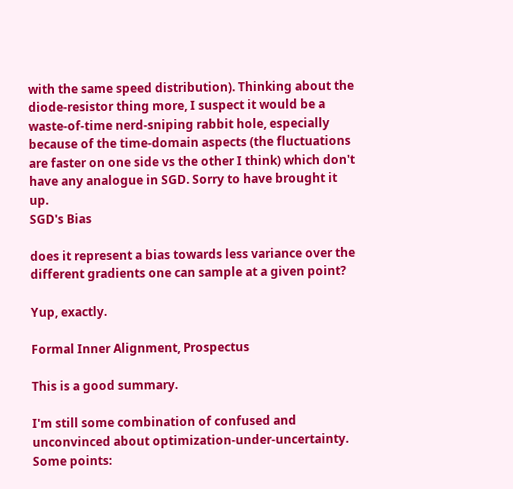with the same speed distribution). Thinking about the diode-resistor thing more, I suspect it would be a waste-of-time nerd-sniping rabbit hole, especially because of the time-domain aspects (the fluctuations are faster on one side vs the other I think) which don't have any analogue in SGD. Sorry to have brought it up.
SGD's Bias

does it represent a bias towards less variance over the different gradients one can sample at a given point?

Yup, exactly.

Formal Inner Alignment, Prospectus

This is a good summary.

I'm still some combination of confused and unconvinced about optimization-under-uncertainty. Some points: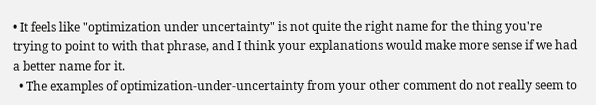• It feels like "optimization under uncertainty" is not quite the right name for the thing you're trying to point to with that phrase, and I think your explanations would make more sense if we had a better name for it.
  • The examples of optimization-under-uncertainty from your other comment do not really seem to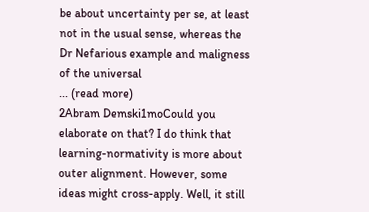be about uncertainty per se, at least not in the usual sense, whereas the Dr Nefarious example and maligness of the universal
... (read more)
2Abram Demski1moCould you elaborate on that? I do think that learning-normativity is more about outer alignment. However, some ideas might cross-apply. Well, it still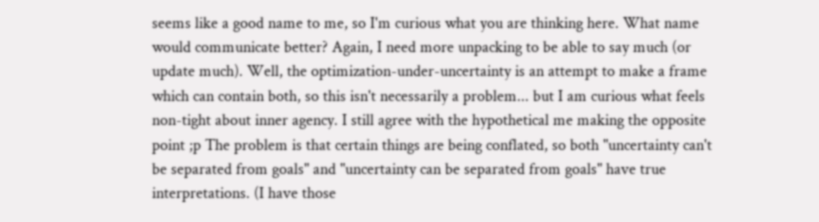seems like a good name to me, so I'm curious what you are thinking here. What name would communicate better? Again, I need more unpacking to be able to say much (or update much). Well, the optimization-under-uncertainty is an attempt to make a frame which can contain both, so this isn't necessarily a problem... but I am curious what feels non-tight about inner agency. I still agree with the hypothetical me making the opposite point ;p The problem is that certain things are being conflated, so both "uncertainty can't be separated from goals" and "uncertainty can be separated from goals" have true interpretations. (I have those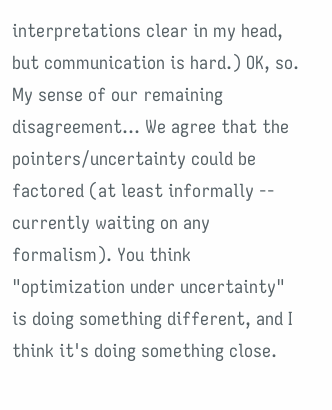interpretations clear in my head, but communication is hard.) OK, so. My sense of our remaining disagreement... We agree that the pointers/uncertainty could be factored (at least informally -- currently waiting on any formalism). You think "optimization under uncertainty" is doing something different, and I think it's doing something close.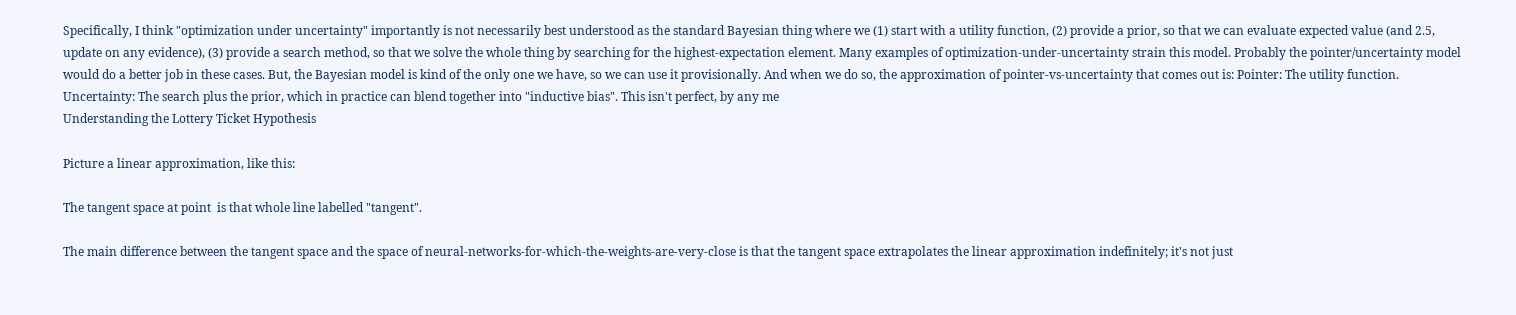Specifically, I think "optimization under uncertainty" importantly is not necessarily best understood as the standard Bayesian thing where we (1) start with a utility function, (2) provide a prior, so that we can evaluate expected value (and 2.5, update on any evidence), (3) provide a search method, so that we solve the whole thing by searching for the highest-expectation element. Many examples of optimization-under-uncertainty strain this model. Probably the pointer/uncertainty model would do a better job in these cases. But, the Bayesian model is kind of the only one we have, so we can use it provisionally. And when we do so, the approximation of pointer-vs-uncertainty that comes out is: Pointer: The utility function. Uncertainty: The search plus the prior, which in practice can blend together into "inductive bias". This isn't perfect, by any me
Understanding the Lottery Ticket Hypothesis

Picture a linear approximation, like this:

The tangent space at point  is that whole line labelled "tangent".

The main difference between the tangent space and the space of neural-networks-for-which-the-weights-are-very-close is that the tangent space extrapolates the linear approximation indefinitely; it's not just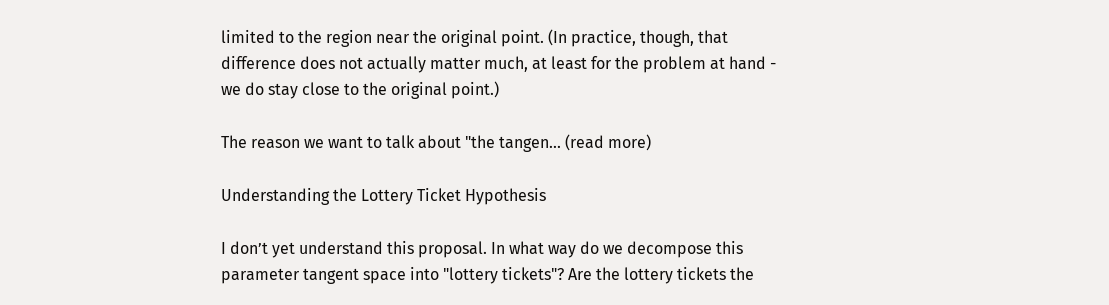limited to the region near the original point. (In practice, though, that difference does not actually matter much, at least for the problem at hand - we do stay close to the original point.)

The reason we want to talk about "the tangen... (read more)

Understanding the Lottery Ticket Hypothesis

I don’t yet understand this proposal. In what way do we decompose this parameter tangent space into "lottery tickets"? Are the lottery tickets the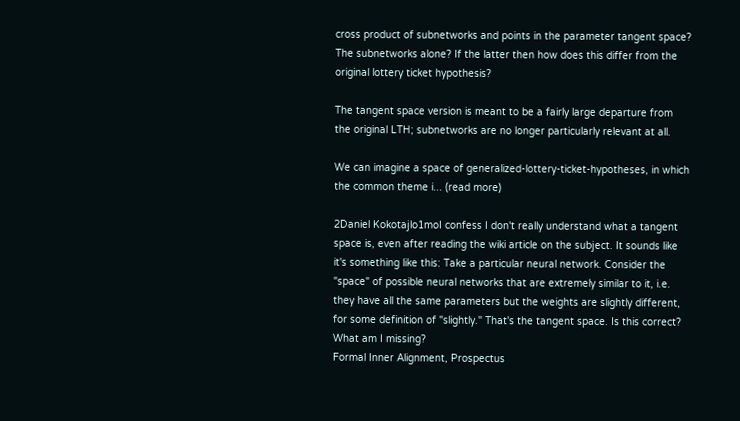cross product of subnetworks and points in the parameter tangent space? The subnetworks alone? If the latter then how does this differ from the original lottery ticket hypothesis?

The tangent space version is meant to be a fairly large departure from the original LTH; subnetworks are no longer particularly relevant at all.

We can imagine a space of generalized-lottery-ticket-hypotheses, in which the common theme i... (read more)

2Daniel Kokotajlo1moI confess I don't really understand what a tangent space is, even after reading the wiki article on the subject. It sounds like it's something like this: Take a particular neural network. Consider the "space" of possible neural networks that are extremely similar to it, i.e. they have all the same parameters but the weights are slightly different, for some definition of "slightly." That's the tangent space. Is this correct? What am I missing?
Formal Inner Alignment, Prospectus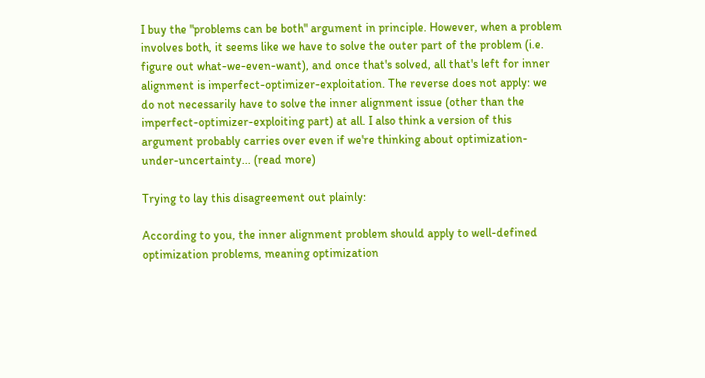I buy the "problems can be both" argument in principle. However, when a problem involves both, it seems like we have to solve the outer part of the problem (i.e. figure out what-we-even-want), and once that's solved, all that's left for inner alignment is imperfect-optimizer-exploitation. The reverse does not apply: we do not necessarily have to solve the inner alignment issue (other than the imperfect-optimizer-exploiting part) at all. I also think a version of this argument probably carries over even if we're thinking about optimization-under-uncertainty... (read more)

Trying to lay this disagreement out plainly:

According to you, the inner alignment problem should apply to well-defined optimization problems, meaning optimization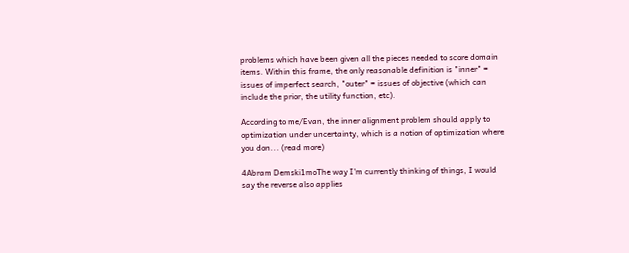problems which have been given all the pieces needed to score domain items. Within this frame, the only reasonable definition is "inner" = issues of imperfect search, "outer" = issues of objective (which can include the prior, the utility function, etc).

According to me/Evan, the inner alignment problem should apply to optimization under uncertainty, which is a notion of optimization where you don... (read more)

4Abram Demski1moThe way I'm currently thinking of things, I would say the reverse also applies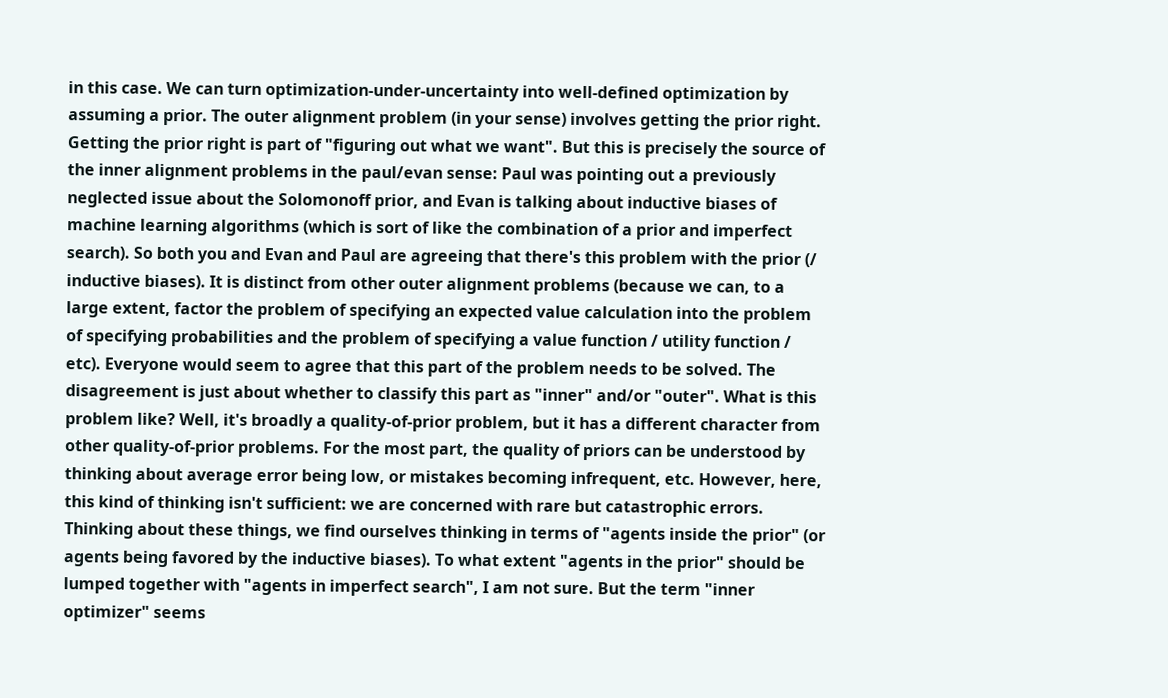in this case. We can turn optimization-under-uncertainty into well-defined optimization by assuming a prior. The outer alignment problem (in your sense) involves getting the prior right. Getting the prior right is part of "figuring out what we want". But this is precisely the source of the inner alignment problems in the paul/evan sense: Paul was pointing out a previously neglected issue about the Solomonoff prior, and Evan is talking about inductive biases of machine learning algorithms (which is sort of like the combination of a prior and imperfect search). So both you and Evan and Paul are agreeing that there's this problem with the prior (/ inductive biases). It is distinct from other outer alignment problems (because we can, to a large extent, factor the problem of specifying an expected value calculation into the problem of specifying probabilities and the problem of specifying a value function / utility function / etc). Everyone would seem to agree that this part of the problem needs to be solved. The disagreement is just about whether to classify this part as "inner" and/or "outer". What is this problem like? Well, it's broadly a quality-of-prior problem, but it has a different character from other quality-of-prior problems. For the most part, the quality of priors can be understood by thinking about average error being low, or mistakes becoming infrequent, etc. However, here, this kind of thinking isn't sufficient: we are concerned with rare but catastrophic errors. Thinking about these things, we find ourselves thinking in terms of "agents inside the prior" (or agents being favored by the inductive biases). To what extent "agents in the prior" should be lumped together with "agents in imperfect search", I am not sure. But the term "inner optimizer" seems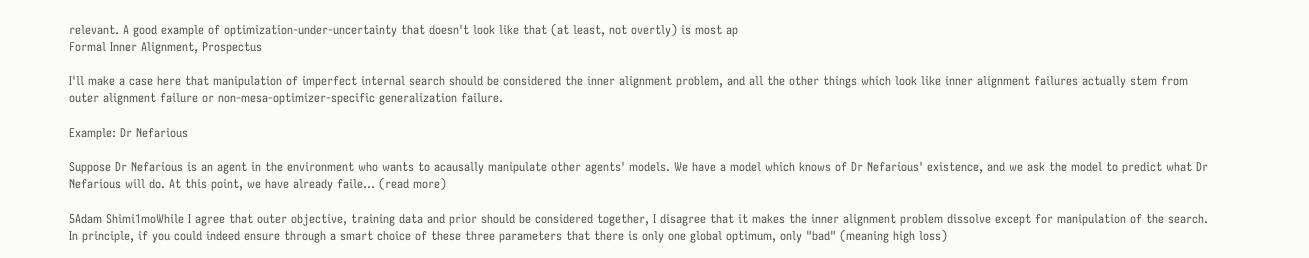relevant. A good example of optimization-under-uncertainty that doesn't look like that (at least, not overtly) is most ap
Formal Inner Alignment, Prospectus

I'll make a case here that manipulation of imperfect internal search should be considered the inner alignment problem, and all the other things which look like inner alignment failures actually stem from outer alignment failure or non-mesa-optimizer-specific generalization failure.

Example: Dr Nefarious

Suppose Dr Nefarious is an agent in the environment who wants to acausally manipulate other agents' models. We have a model which knows of Dr Nefarious' existence, and we ask the model to predict what Dr Nefarious will do. At this point, we have already faile... (read more)

5Adam Shimi1moWhile I agree that outer objective, training data and prior should be considered together, I disagree that it makes the inner alignment problem dissolve except for manipulation of the search. In principle, if you could indeed ensure through a smart choice of these three parameters that there is only one global optimum, only "bad" (meaning high loss)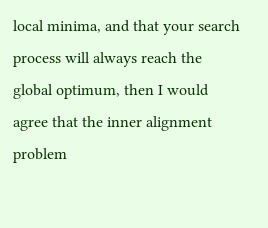local minima, and that your search process will always reach the global optimum, then I would agree that the inner alignment problem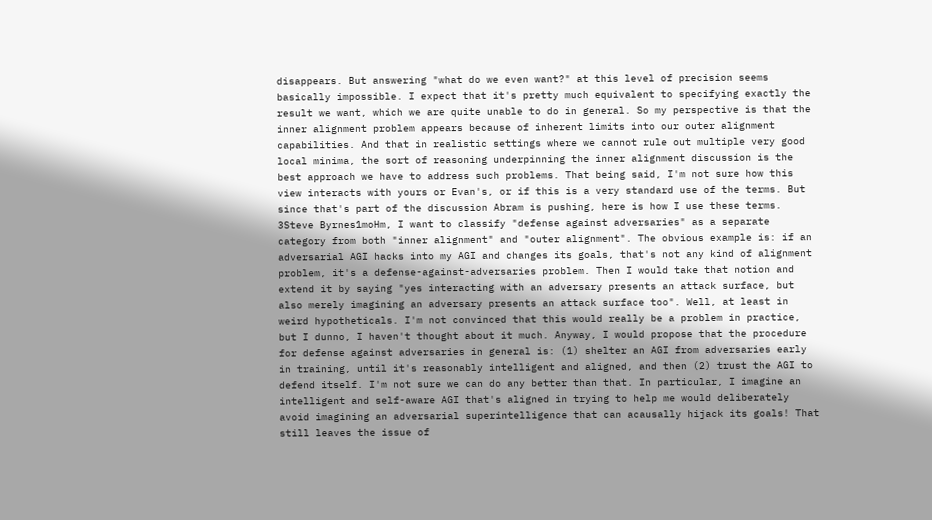disappears. But answering "what do we even want?" at this level of precision seems basically impossible. I expect that it's pretty much equivalent to specifying exactly the result we want, which we are quite unable to do in general. So my perspective is that the inner alignment problem appears because of inherent limits into our outer alignment capabilities. And that in realistic settings where we cannot rule out multiple very good local minima, the sort of reasoning underpinning the inner alignment discussion is the best approach we have to address such problems. That being said, I'm not sure how this view interacts with yours or Evan's, or if this is a very standard use of the terms. But since that's part of the discussion Abram is pushing, here is how I use these terms.
3Steve Byrnes1moHm, I want to classify "defense against adversaries" as a separate category from both "inner alignment" and "outer alignment". The obvious example is: if an adversarial AGI hacks into my AGI and changes its goals, that's not any kind of alignment problem, it's a defense-against-adversaries problem. Then I would take that notion and extend it by saying "yes interacting with an adversary presents an attack surface, but also merely imagining an adversary presents an attack surface too". Well, at least in weird hypotheticals. I'm not convinced that this would really be a problem in practice, but I dunno, I haven't thought about it much. Anyway, I would propose that the procedure for defense against adversaries in general is: (1) shelter an AGI from adversaries early in training, until it's reasonably intelligent and aligned, and then (2) trust the AGI to defend itself. I'm not sure we can do any better than that. In particular, I imagine an intelligent and self-aware AGI that's aligned in trying to help me would deliberately avoid imagining an adversarial superintelligence that can acausally hijack its goals! That still leaves the issue of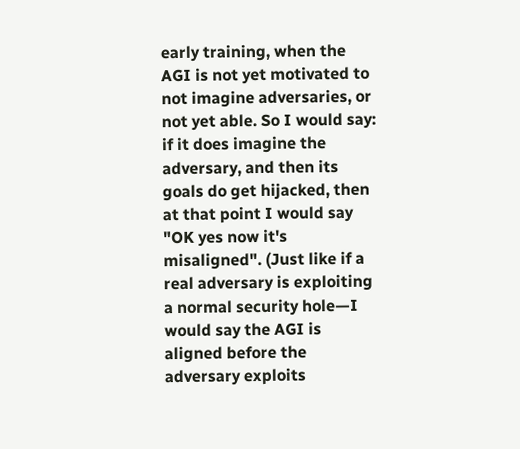early training, when the AGI is not yet motivated to not imagine adversaries, or not yet able. So I would say: if it does imagine the adversary, and then its goals do get hijacked, then at that point I would say "OK yes now it's misaligned". (Just like if a real adversary is exploiting a normal security hole—I would say the AGI is aligned before the adversary exploits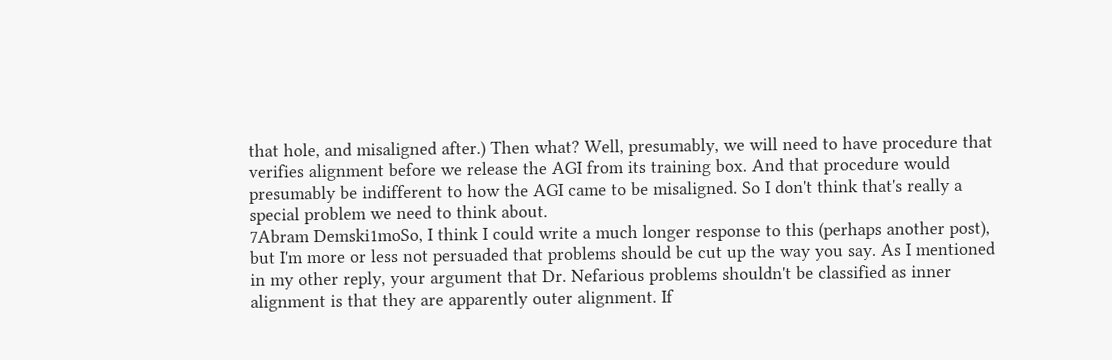that hole, and misaligned after.) Then what? Well, presumably, we will need to have procedure that verifies alignment before we release the AGI from its training box. And that procedure would presumably be indifferent to how the AGI came to be misaligned. So I don't think that's really a special problem we need to think about.
7Abram Demski1moSo, I think I could write a much longer response to this (perhaps another post), but I'm more or less not persuaded that problems should be cut up the way you say. As I mentioned in my other reply, your argument that Dr. Nefarious problems shouldn't be classified as inner alignment is that they are apparently outer alignment. If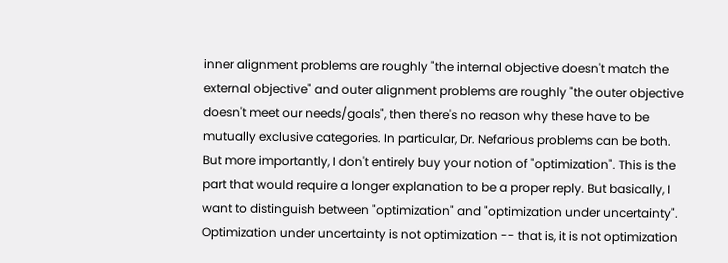inner alignment problems are roughly "the internal objective doesn't match the external objective" and outer alignment problems are roughly "the outer objective doesn't meet our needs/goals", then there's no reason why these have to be mutually exclusive categories. In particular, Dr. Nefarious problems can be both. But more importantly, I don't entirely buy your notion of "optimization". This is the part that would require a longer explanation to be a proper reply. But basically, I want to distinguish between "optimization" and "optimization under uncertainty". Optimization under uncertainty is not optimization -- that is, it is not optimization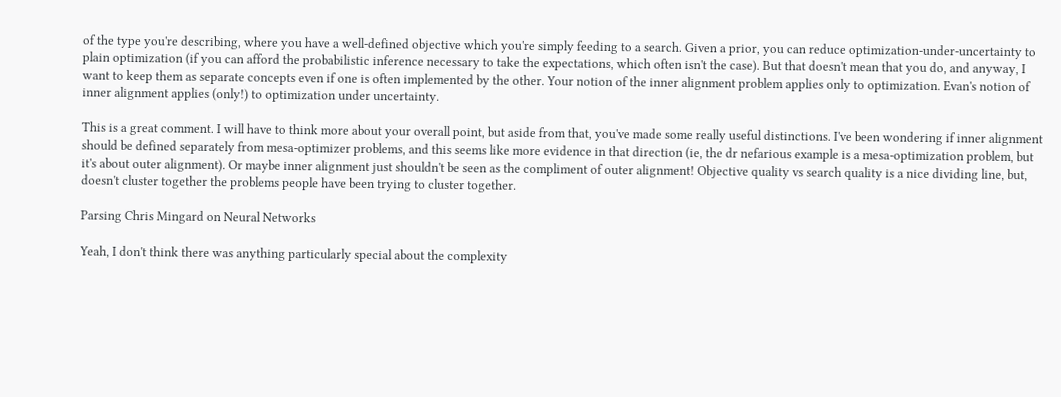of the type you're describing, where you have a well-defined objective which you're simply feeding to a search. Given a prior, you can reduce optimization-under-uncertainty to plain optimization (if you can afford the probabilistic inference necessary to take the expectations, which often isn't the case). But that doesn't mean that you do, and anyway, I want to keep them as separate concepts even if one is often implemented by the other. Your notion of the inner alignment problem applies only to optimization. Evan's notion of inner alignment applies (only!) to optimization under uncertainty.

This is a great comment. I will have to think more about your overall point, but aside from that, you've made some really useful distinctions. I've been wondering if inner alignment should be defined separately from mesa-optimizer problems, and this seems like more evidence in that direction (ie, the dr nefarious example is a mesa-optimization problem, but it's about outer alignment). Or maybe inner alignment just shouldn't be seen as the compliment of outer alignment! Objective quality vs search quality is a nice dividing line, but, doesn't cluster together the problems people have been trying to cluster together.

Parsing Chris Mingard on Neural Networks

Yeah, I don't think there was anything particularly special about the complexity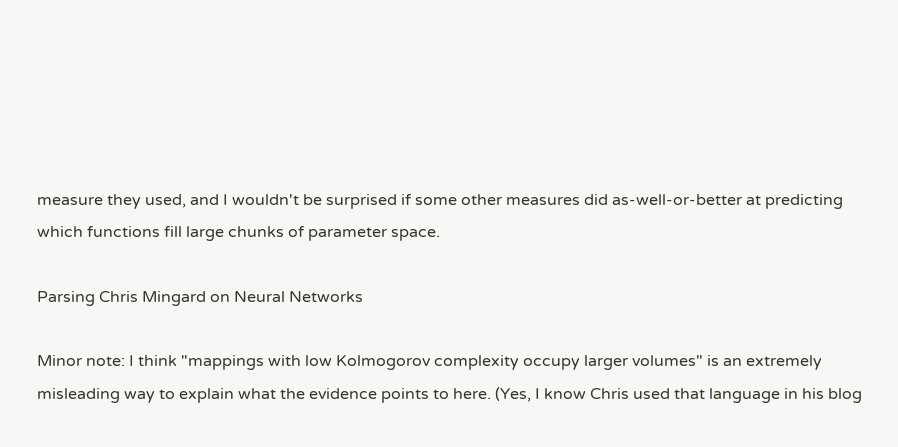measure they used, and I wouldn't be surprised if some other measures did as-well-or-better at predicting which functions fill large chunks of parameter space.

Parsing Chris Mingard on Neural Networks

Minor note: I think "mappings with low Kolmogorov complexity occupy larger volumes" is an extremely misleading way to explain what the evidence points to here. (Yes, I know Chris used that language in his blog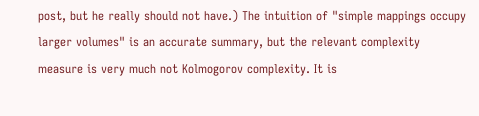post, but he really should not have.) The intuition of "simple mappings occupy larger volumes" is an accurate summary, but the relevant complexity measure is very much not Kolmogorov complexity. It is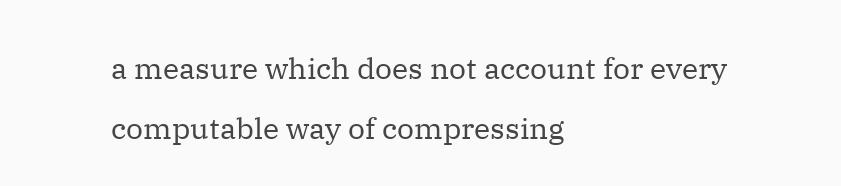a measure which does not account for every computable way of compressing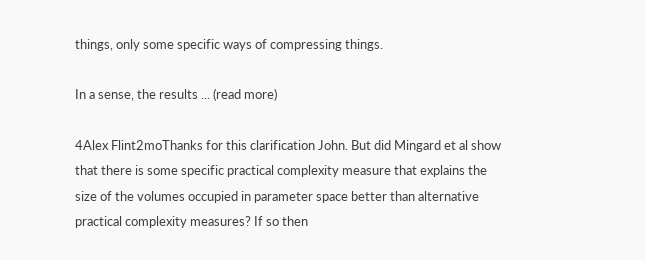things, only some specific ways of compressing things.

In a sense, the results ... (read more)

4Alex Flint2moThanks for this clarification John. But did Mingard et al show that there is some specific practical complexity measure that explains the size of the volumes occupied in parameter space better than alternative practical complexity measures? If so then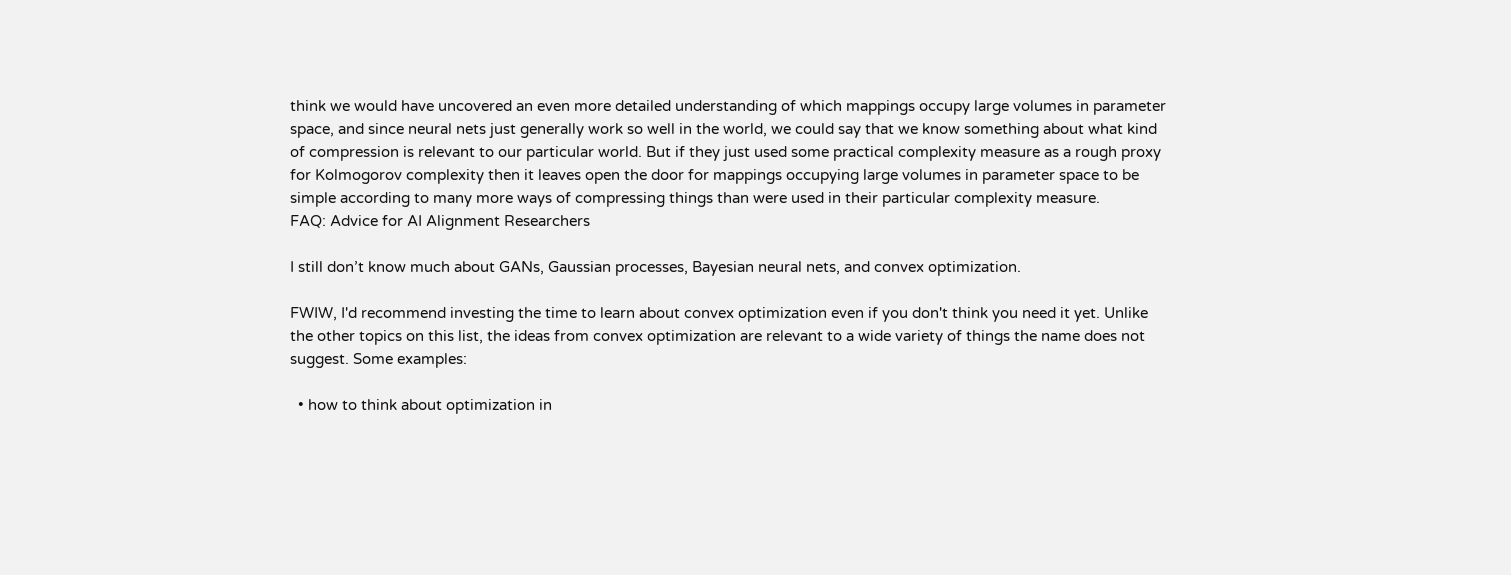think we would have uncovered an even more detailed understanding of which mappings occupy large volumes in parameter space, and since neural nets just generally work so well in the world, we could say that we know something about what kind of compression is relevant to our particular world. But if they just used some practical complexity measure as a rough proxy for Kolmogorov complexity then it leaves open the door for mappings occupying large volumes in parameter space to be simple according to many more ways of compressing things than were used in their particular complexity measure.
FAQ: Advice for AI Alignment Researchers

I still don’t know much about GANs, Gaussian processes, Bayesian neural nets, and convex optimization.

FWIW, I'd recommend investing the time to learn about convex optimization even if you don't think you need it yet. Unlike the other topics on this list, the ideas from convex optimization are relevant to a wide variety of things the name does not suggest. Some examples:

  • how to think about optimization in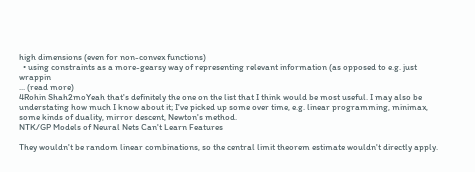high dimensions (even for non-convex functions)
  • using constraints as a more-gearsy way of representing relevant information (as opposed to e.g. just wrappin
... (read more)
4Rohin Shah2moYeah that's definitely the one on the list that I think would be most useful. I may also be understating how much I know about it; I've picked up some over time, e.g. linear programming, minimax, some kinds of duality, mirror descent, Newton's method.
NTK/GP Models of Neural Nets Can't Learn Features

They wouldn't be random linear combinations, so the central limit theorem estimate wouldn't directly apply.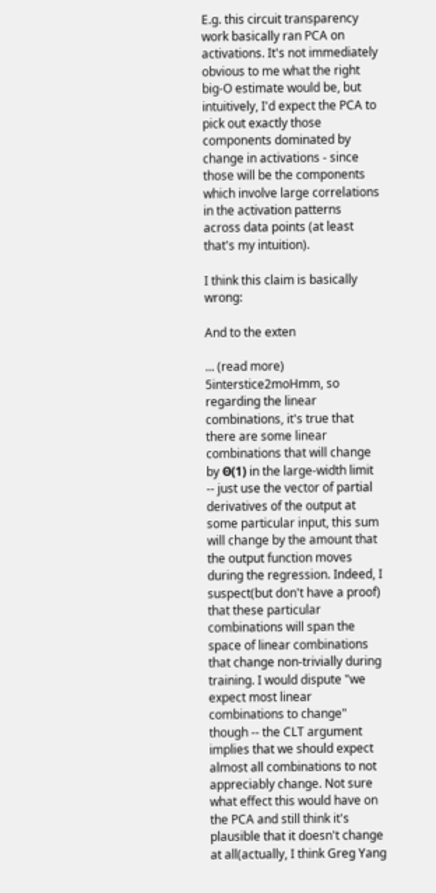E.g. this circuit transparency work basically ran PCA on activations. It's not immediately obvious to me what the right big-O estimate would be, but intuitively, I'd expect the PCA to pick out exactly those components dominated by change in activations - since those will be the components which involve large correlations in the activation patterns across data points (at least that's my intuition).

I think this claim is basically wrong:

And to the exten

... (read more)
5interstice2moHmm, so regarding the linear combinations, it's true that there are some linear combinations that will change by Θ(1) in the large-width limit -- just use the vector of partial derivatives of the output at some particular input, this sum will change by the amount that the output function moves during the regression. Indeed, I suspect(but don't have a proof) that these particular combinations will span the space of linear combinations that change non-trivially during training. I would dispute "we expect most linear combinations to change" though -- the CLT argument implies that we should expect almost all combinations to not appreciably change. Not sure what effect this would have on the PCA and still think it's plausible that it doesn't change at all(actually, I think Greg Yang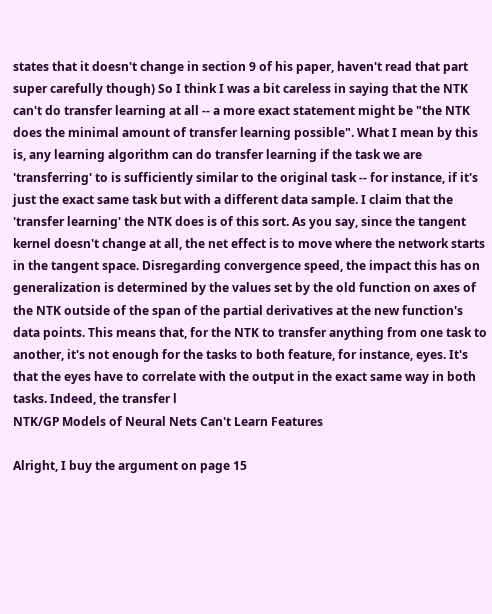states that it doesn't change in section 9 of his paper, haven't read that part super carefully though) So I think I was a bit careless in saying that the NTK can't do transfer learning at all -- a more exact statement might be "the NTK does the minimal amount of transfer learning possible". What I mean by this is, any learning algorithm can do transfer learning if the task we are 'transferring' to is sufficiently similar to the original task -- for instance, if it's just the exact same task but with a different data sample. I claim that the 'transfer learning' the NTK does is of this sort. As you say, since the tangent kernel doesn't change at all, the net effect is to move where the network starts in the tangent space. Disregarding convergence speed, the impact this has on generalization is determined by the values set by the old function on axes of the NTK outside of the span of the partial derivatives at the new function's data points. This means that, for the NTK to transfer anything from one task to another, it's not enough for the tasks to both feature, for instance, eyes. It's that the eyes have to correlate with the output in the exact same way in both tasks. Indeed, the transfer l
NTK/GP Models of Neural Nets Can't Learn Features

Alright, I buy the argument on page 15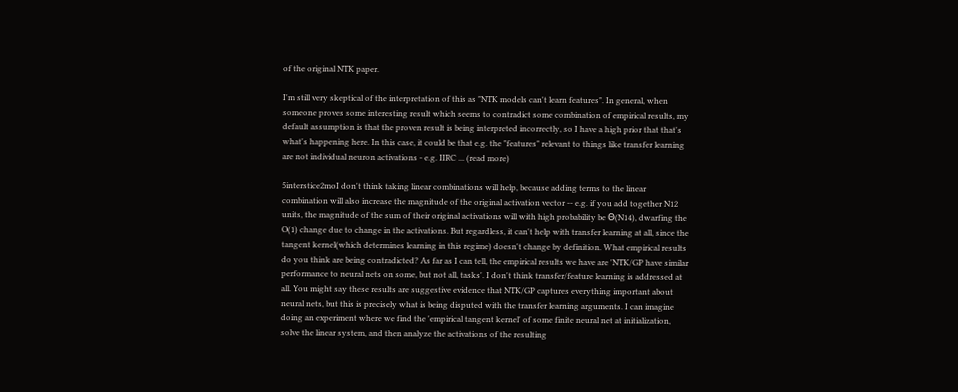of the original NTK paper.

I'm still very skeptical of the interpretation of this as "NTK models can't learn features". In general, when someone proves some interesting result which seems to contradict some combination of empirical results, my default assumption is that the proven result is being interpreted incorrectly, so I have a high prior that that's what's happening here. In this case, it could be that e.g. the "features" relevant to things like transfer learning are not individual neuron activations - e.g. IIRC ... (read more)

5interstice2moI don't think taking linear combinations will help, because adding terms to the linear combination will also increase the magnitude of the original activation vector -- e.g. if you add together N12 units, the magnitude of the sum of their original activations will with high probability be Θ(N14), dwarfing the O(1) change due to change in the activations. But regardless, it can't help with transfer learning at all, since the tangent kernel(which determines learning in this regime) doesn't change by definition. What empirical results do you think are being contradicted? As far as I can tell, the empirical results we have are 'NTK/GP have similar performance to neural nets on some, but not all, tasks'. I don't think transfer/feature learning is addressed at all. You might say these results are suggestive evidence that NTK/GP captures everything important about neural nets, but this is precisely what is being disputed with the transfer learning arguments. I can imagine doing an experiment where we find the 'empirical tangent kernel' of some finite neural net at initialization, solve the linear system, and then analyze the activations of the resulting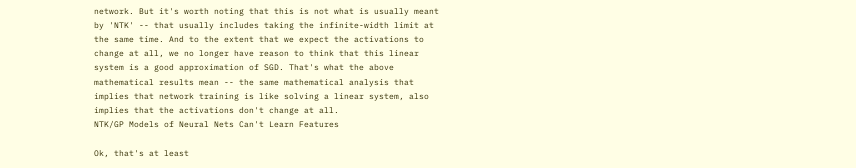network. But it's worth noting that this is not what is usually meant by 'NTK' -- that usually includes taking the infinite-width limit at the same time. And to the extent that we expect the activations to change at all, we no longer have reason to think that this linear system is a good approximation of SGD. That's what the above mathematical results mean -- the same mathematical analysis that implies that network training is like solving a linear system, also implies that the activations don't change at all.
NTK/GP Models of Neural Nets Can't Learn Features

Ok, that's at least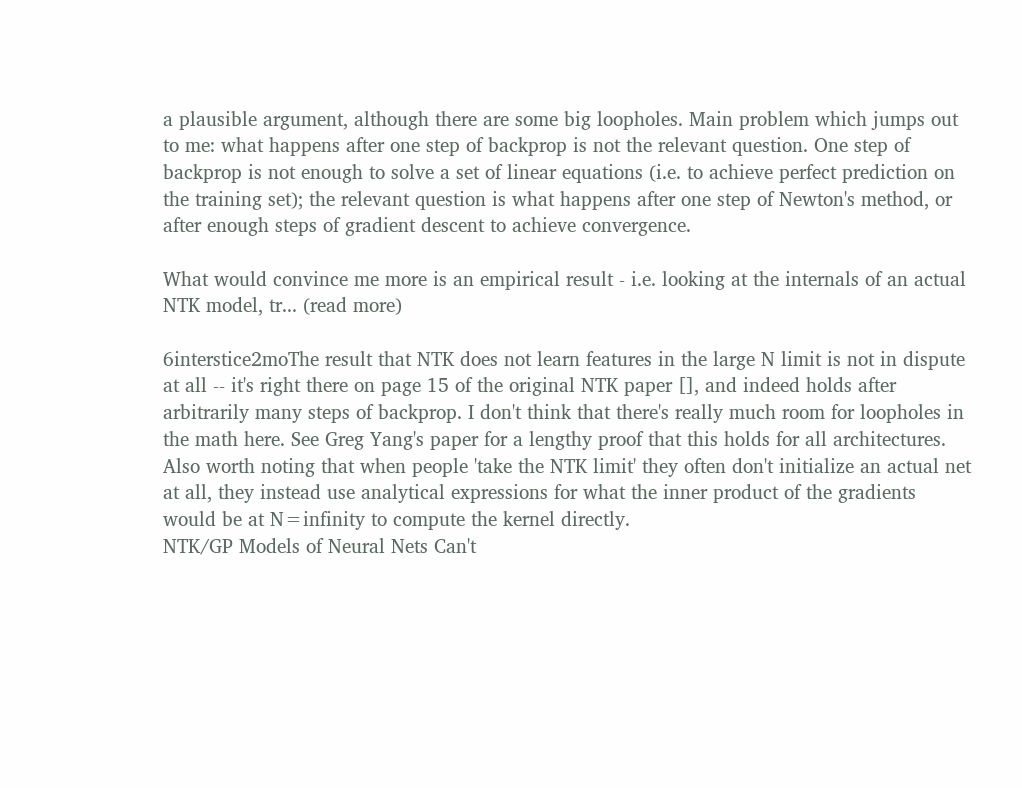a plausible argument, although there are some big loopholes. Main problem which jumps out to me: what happens after one step of backprop is not the relevant question. One step of backprop is not enough to solve a set of linear equations (i.e. to achieve perfect prediction on the training set); the relevant question is what happens after one step of Newton's method, or after enough steps of gradient descent to achieve convergence.

What would convince me more is an empirical result - i.e. looking at the internals of an actual NTK model, tr... (read more)

6interstice2moThe result that NTK does not learn features in the large N limit is not in dispute at all -- it's right there on page 15 of the original NTK paper [], and indeed holds after arbitrarily many steps of backprop. I don't think that there's really much room for loopholes in the math here. See Greg Yang's paper for a lengthy proof that this holds for all architectures. Also worth noting that when people 'take the NTK limit' they often don't initialize an actual net at all, they instead use analytical expressions for what the inner product of the gradients would be at N=infinity to compute the kernel directly.
NTK/GP Models of Neural Nets Can't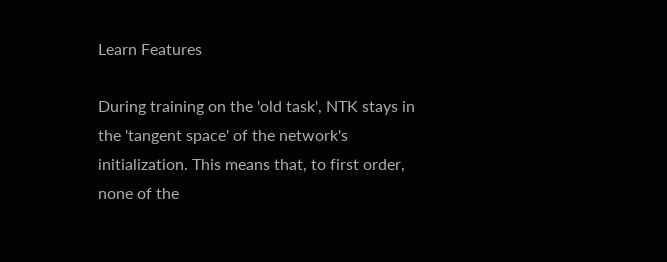Learn Features

During training on the 'old task', NTK stays in the 'tangent space' of the network's initialization. This means that, to first order, none of the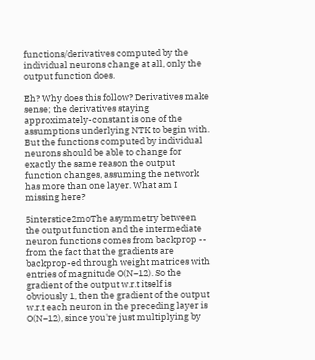functions/derivatives computed by the individual neurons change at all, only the output function does.

Eh? Why does this follow? Derivatives make sense; the derivatives staying approximately-constant is one of the assumptions underlying NTK to begin with. But the functions computed by individual neurons should be able to change for exactly the same reason the output function changes, assuming the network has more than one layer. What am I missing here?

5interstice2moThe asymmetry between the output function and the intermediate neuron functions comes from backprop -- from the fact that the gradients are backprop-ed through weight matrices with entries of magnitude O(N−12). So the gradient of the output w.r.t itself is obviously 1, then the gradient of the output w.r.t each neuron in the preceding layer is O(N−12), since you're just multiplying by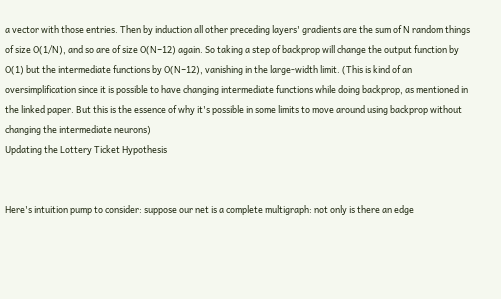a vector with those entries. Then by induction all other preceding layers' gradients are the sum of N random things of size O(1/N), and so are of size O(N−12) again. So taking a step of backprop will change the output function by O(1) but the intermediate functions by O(N−12), vanishing in the large-width limit. (This is kind of an oversimplification since it is possible to have changing intermediate functions while doing backprop, as mentioned in the linked paper. But this is the essence of why it's possible in some limits to move around using backprop without changing the intermediate neurons)
Updating the Lottery Ticket Hypothesis


Here's intuition pump to consider: suppose our net is a complete multigraph: not only is there an edge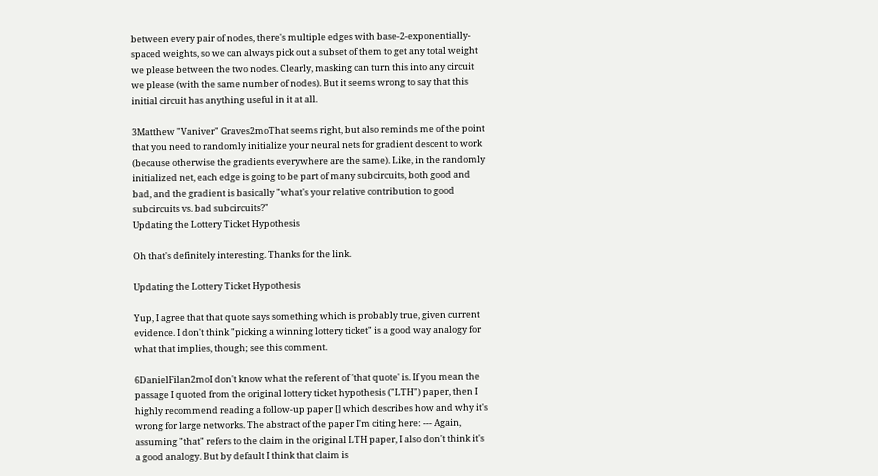between every pair of nodes, there's multiple edges with base-2-exponentially-spaced weights, so we can always pick out a subset of them to get any total weight we please between the two nodes. Clearly, masking can turn this into any circuit we please (with the same number of nodes). But it seems wrong to say that this initial circuit has anything useful in it at all.

3Matthew "Vaniver" Graves2moThat seems right, but also reminds me of the point that you need to randomly initialize your neural nets for gradient descent to work (because otherwise the gradients everywhere are the same). Like, in the randomly initialized net, each edge is going to be part of many subcircuits, both good and bad, and the gradient is basically "what's your relative contribution to good subcircuits vs. bad subcircuits?"
Updating the Lottery Ticket Hypothesis

Oh that's definitely interesting. Thanks for the link.

Updating the Lottery Ticket Hypothesis

Yup, I agree that that quote says something which is probably true, given current evidence. I don't think "picking a winning lottery ticket" is a good way analogy for what that implies, though; see this comment.

6DanielFilan2moI don't know what the referent of 'that quote' is. If you mean the passage I quoted from the original lottery ticket hypothesis ("LTH") paper, then I highly recommend reading a follow-up paper [] which describes how and why it's wrong for large networks. The abstract of the paper I'm citing here: --- Again, assuming "that" refers to the claim in the original LTH paper, I also don't think it's a good analogy. But by default I think that claim is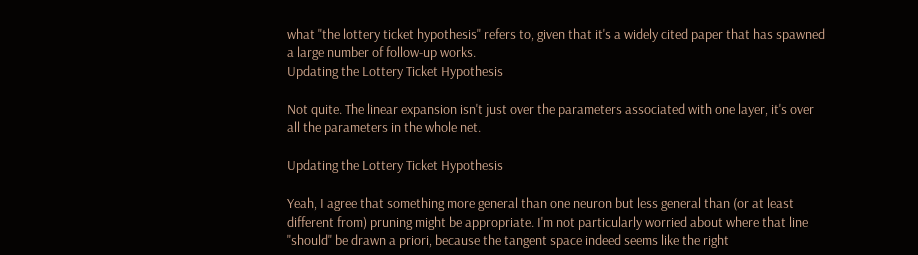what "the lottery ticket hypothesis" refers to, given that it's a widely cited paper that has spawned a large number of follow-up works.
Updating the Lottery Ticket Hypothesis

Not quite. The linear expansion isn't just over the parameters associated with one layer, it's over all the parameters in the whole net.

Updating the Lottery Ticket Hypothesis

Yeah, I agree that something more general than one neuron but less general than (or at least different from) pruning might be appropriate. I'm not particularly worried about where that line "should" be drawn a priori, because the tangent space indeed seems like the right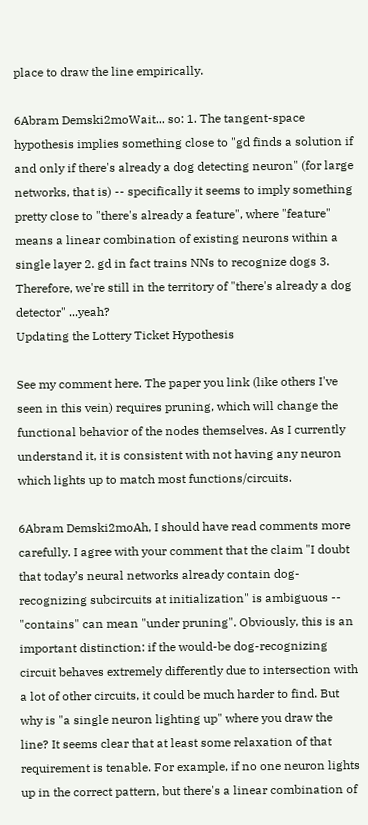place to draw the line empirically.

6Abram Demski2moWait... so: 1. The tangent-space hypothesis implies something close to "gd finds a solution if and only if there's already a dog detecting neuron" (for large networks, that is) -- specifically it seems to imply something pretty close to "there's already a feature", where "feature" means a linear combination of existing neurons within a single layer 2. gd in fact trains NNs to recognize dogs 3. Therefore, we're still in the territory of "there's already a dog detector" ...yeah?
Updating the Lottery Ticket Hypothesis

See my comment here. The paper you link (like others I've seen in this vein) requires pruning, which will change the functional behavior of the nodes themselves. As I currently understand it, it is consistent with not having any neuron which lights up to match most functions/circuits.

6Abram Demski2moAh, I should have read comments more carefully. I agree with your comment that the claim "I doubt that today’s neural networks already contain dog-recognizing subcircuits at initialization" is ambiguous -- "contains" can mean "under pruning". Obviously, this is an important distinction: if the would-be dog-recognizing circuit behaves extremely differently due to intersection with a lot of other circuits, it could be much harder to find. But why is "a single neuron lighting up" where you draw the line? It seems clear that at least some relaxation of that requirement is tenable. For example, if no one neuron lights up in the correct pattern, but there's a linear combination of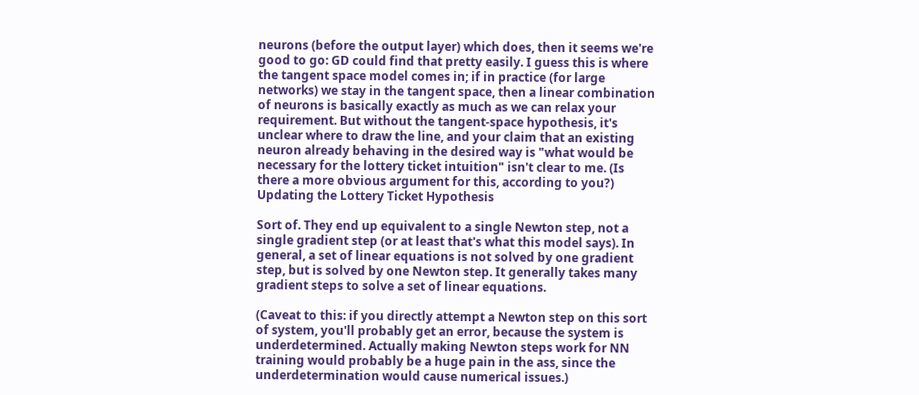neurons (before the output layer) which does, then it seems we're good to go: GD could find that pretty easily. I guess this is where the tangent space model comes in; if in practice (for large networks) we stay in the tangent space, then a linear combination of neurons is basically exactly as much as we can relax your requirement. But without the tangent-space hypothesis, it's unclear where to draw the line, and your claim that an existing neuron already behaving in the desired way is "what would be necessary for the lottery ticket intuition" isn't clear to me. (Is there a more obvious argument for this, according to you?)
Updating the Lottery Ticket Hypothesis

Sort of. They end up equivalent to a single Newton step, not a single gradient step (or at least that's what this model says). In general, a set of linear equations is not solved by one gradient step, but is solved by one Newton step. It generally takes many gradient steps to solve a set of linear equations.

(Caveat to this: if you directly attempt a Newton step on this sort of system, you'll probably get an error, because the system is underdetermined. Actually making Newton steps work for NN training would probably be a huge pain in the ass, since the underdetermination would cause numerical issues.)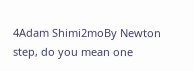4Adam Shimi2moBy Newton step, do you mean one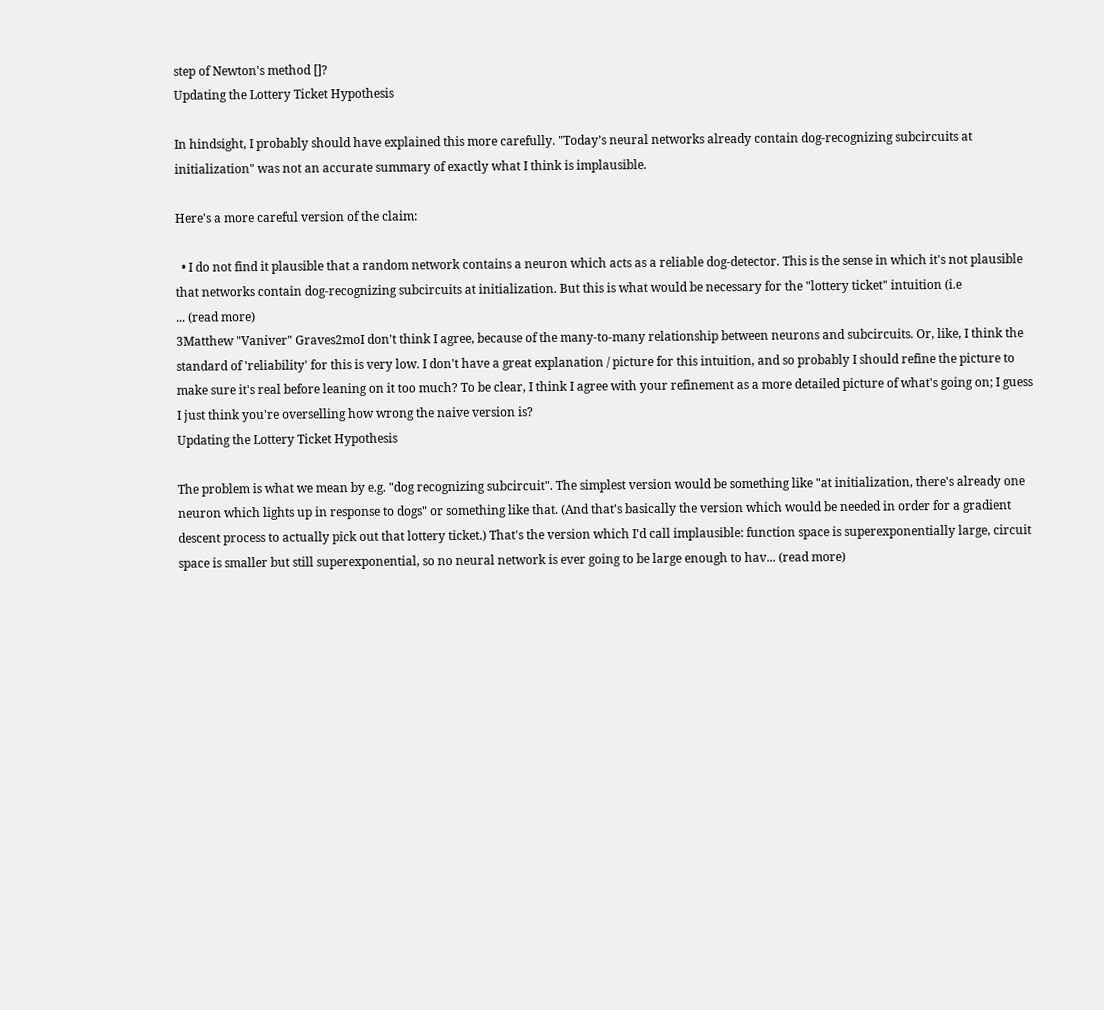step of Newton's method []?
Updating the Lottery Ticket Hypothesis

In hindsight, I probably should have explained this more carefully. "Today’s neural networks already contain dog-recognizing subcircuits at initialization" was not an accurate summary of exactly what I think is implausible.

Here's a more careful version of the claim:

  • I do not find it plausible that a random network contains a neuron which acts as a reliable dog-detector. This is the sense in which it's not plausible that networks contain dog-recognizing subcircuits at initialization. But this is what would be necessary for the "lottery ticket" intuition (i.e
... (read more)
3Matthew "Vaniver" Graves2moI don't think I agree, because of the many-to-many relationship between neurons and subcircuits. Or, like, I think the standard of 'reliability' for this is very low. I don't have a great explanation / picture for this intuition, and so probably I should refine the picture to make sure it's real before leaning on it too much? To be clear, I think I agree with your refinement as a more detailed picture of what's going on; I guess I just think you're overselling how wrong the naive version is?
Updating the Lottery Ticket Hypothesis

The problem is what we mean by e.g. "dog recognizing subcircuit". The simplest version would be something like "at initialization, there's already one neuron which lights up in response to dogs" or something like that. (And that's basically the version which would be needed in order for a gradient descent process to actually pick out that lottery ticket.) That's the version which I'd call implausible: function space is superexponentially large, circuit space is smaller but still superexponential, so no neural network is ever going to be large enough to hav... (read more)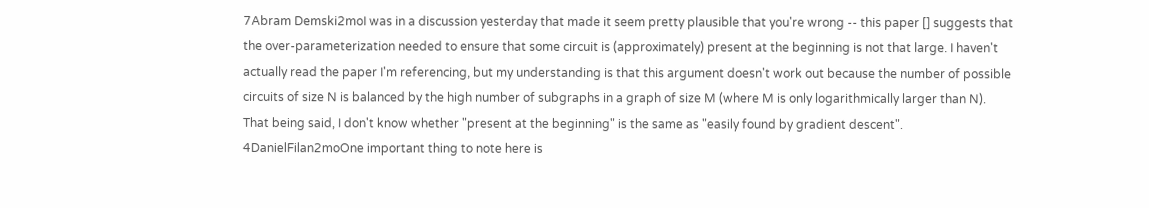7Abram Demski2moI was in a discussion yesterday that made it seem pretty plausible that you're wrong -- this paper [] suggests that the over-parameterization needed to ensure that some circuit is (approximately) present at the beginning is not that large. I haven't actually read the paper I'm referencing, but my understanding is that this argument doesn't work out because the number of possible circuits of size N is balanced by the high number of subgraphs in a graph of size M (where M is only logarithmically larger than N). That being said, I don't know whether "present at the beginning" is the same as "easily found by gradient descent".
4DanielFilan2moOne important thing to note here is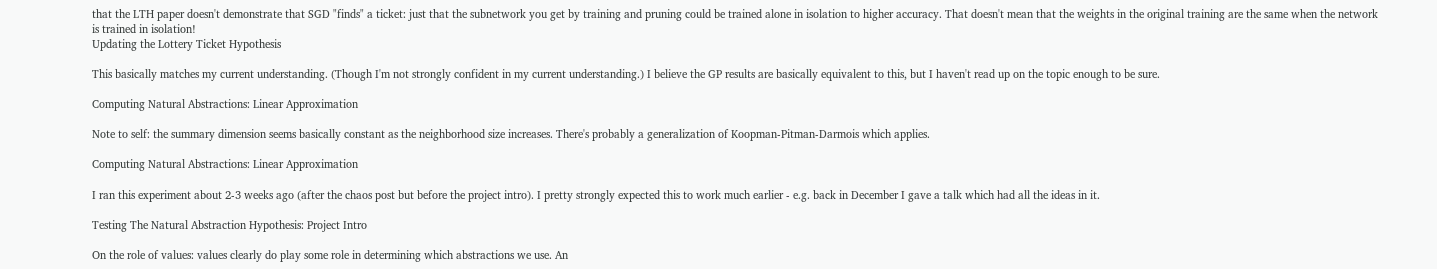that the LTH paper doesn't demonstrate that SGD "finds" a ticket: just that the subnetwork you get by training and pruning could be trained alone in isolation to higher accuracy. That doesn't mean that the weights in the original training are the same when the network is trained in isolation!
Updating the Lottery Ticket Hypothesis

This basically matches my current understanding. (Though I'm not strongly confident in my current understanding.) I believe the GP results are basically equivalent to this, but I haven't read up on the topic enough to be sure.

Computing Natural Abstractions: Linear Approximation

Note to self: the summary dimension seems basically constant as the neighborhood size increases. There's probably a generalization of Koopman-Pitman-Darmois which applies.

Computing Natural Abstractions: Linear Approximation

I ran this experiment about 2-3 weeks ago (after the chaos post but before the project intro). I pretty strongly expected this to work much earlier - e.g. back in December I gave a talk which had all the ideas in it.

Testing The Natural Abstraction Hypothesis: Project Intro

On the role of values: values clearly do play some role in determining which abstractions we use. An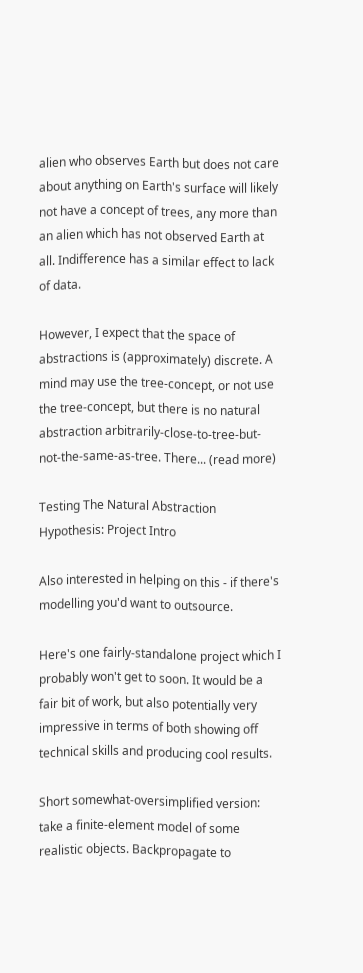alien who observes Earth but does not care about anything on Earth's surface will likely not have a concept of trees, any more than an alien which has not observed Earth at all. Indifference has a similar effect to lack of data.

However, I expect that the space of abstractions is (approximately) discrete. A mind may use the tree-concept, or not use the tree-concept, but there is no natural abstraction arbitrarily-close-to-tree-but-not-the-same-as-tree. There... (read more)

Testing The Natural Abstraction Hypothesis: Project Intro

Also interested in helping on this - if there's modelling you'd want to outsource.

Here's one fairly-standalone project which I probably won't get to soon. It would be a fair bit of work, but also potentially very impressive in terms of both showing off technical skills and producing cool results.

Short somewhat-oversimplified version: take a finite-element model of some realistic objects. Backpropagate to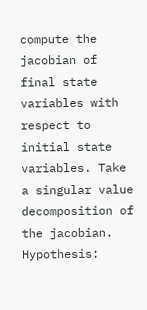compute the jacobian of final state variables with respect to initial state variables. Take a singular value decomposition of the jacobian. Hypothesis: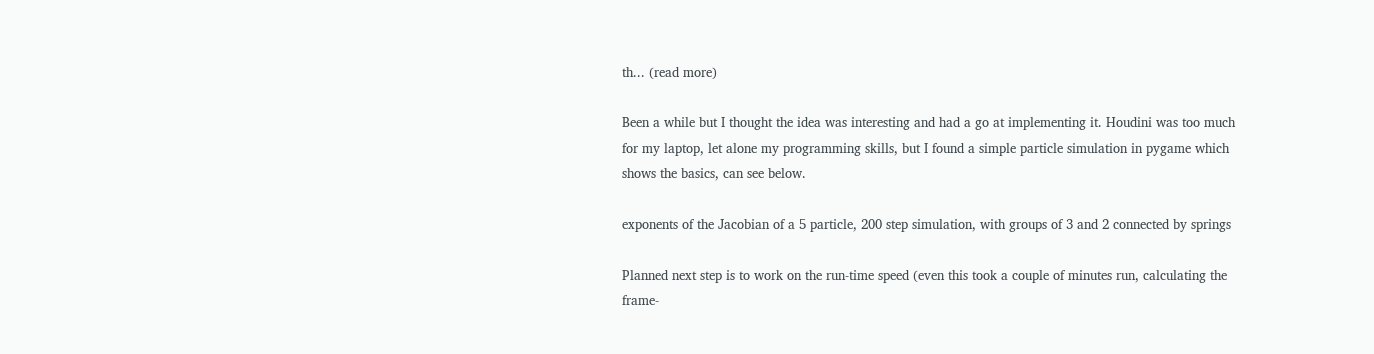th... (read more)

Been a while but I thought the idea was interesting and had a go at implementing it. Houdini was too much for my laptop, let alone my programming skills, but I found a simple particle simulation in pygame which shows the basics, can see below.

exponents of the Jacobian of a 5 particle, 200 step simulation, with groups of 3 and 2 connected by springs

Planned next step is to work on the run-time speed (even this took a couple of minutes run, calculating the frame-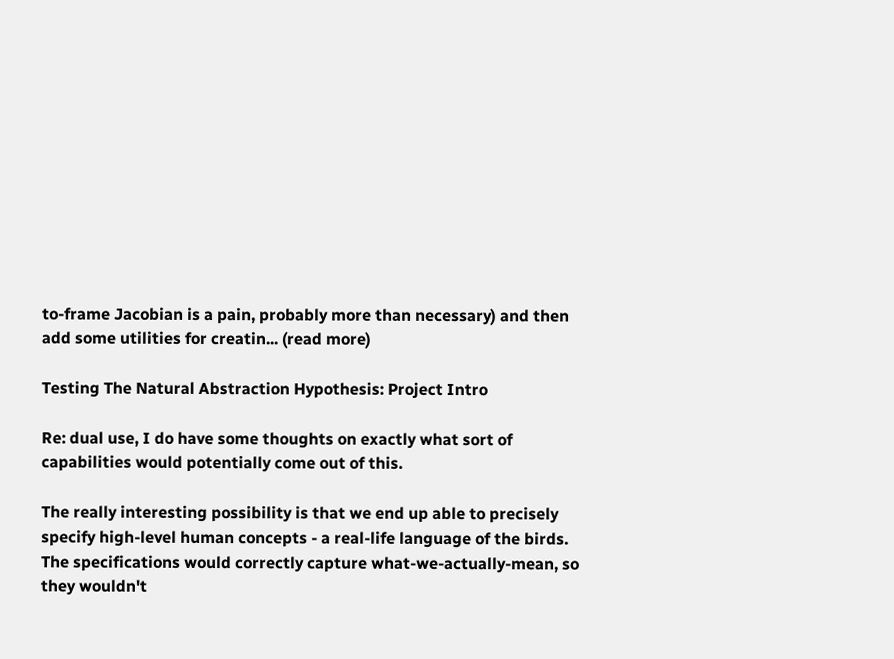to-frame Jacobian is a pain, probably more than necessary) and then add some utilities for creatin... (read more)

Testing The Natural Abstraction Hypothesis: Project Intro

Re: dual use, I do have some thoughts on exactly what sort of capabilities would potentially come out of this.

The really interesting possibility is that we end up able to precisely specify high-level human concepts - a real-life language of the birds. The specifications would correctly capture what-we-actually-mean, so they wouldn't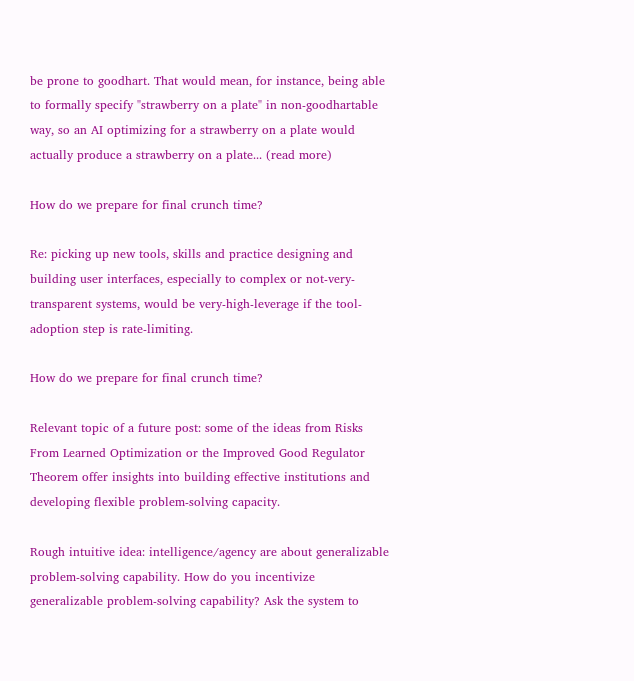be prone to goodhart. That would mean, for instance, being able to formally specify "strawberry on a plate" in non-goodhartable way, so an AI optimizing for a strawberry on a plate would actually produce a strawberry on a plate... (read more)

How do we prepare for final crunch time?

Re: picking up new tools, skills and practice designing and building user interfaces, especially to complex or not-very-transparent systems, would be very-high-leverage if the tool-adoption step is rate-limiting.

How do we prepare for final crunch time?

Relevant topic of a future post: some of the ideas from Risks From Learned Optimization or the Improved Good Regulator Theorem offer insights into building effective institutions and developing flexible problem-solving capacity.

Rough intuitive idea: intelligence/agency are about generalizable problem-solving capability. How do you incentivize generalizable problem-solving capability? Ask the system to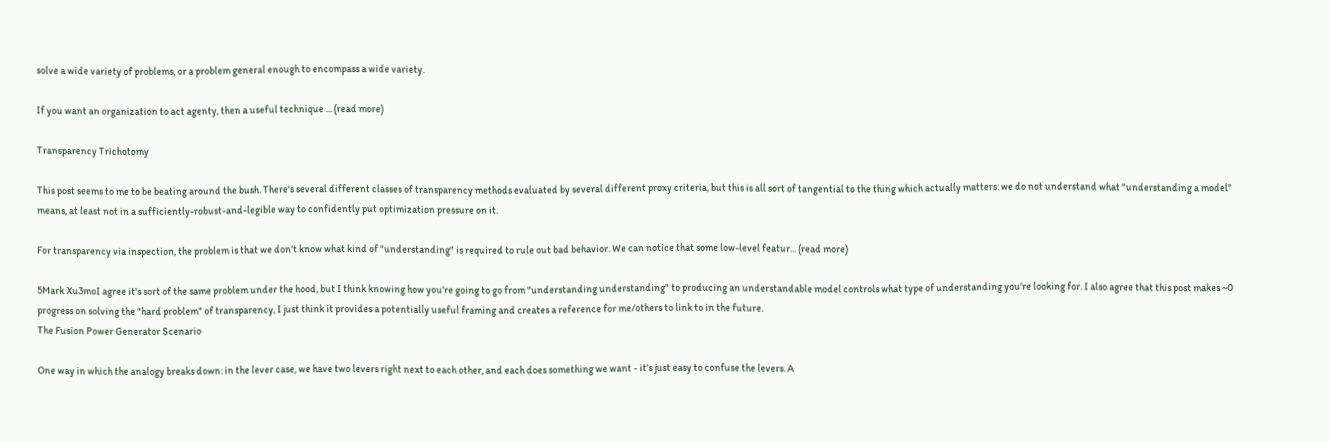solve a wide variety of problems, or a problem general enough to encompass a wide variety.

If you want an organization to act agenty, then a useful technique ... (read more)

Transparency Trichotomy

This post seems to me to be beating around the bush. There's several different classes of transparency methods evaluated by several different proxy criteria, but this is all sort of tangential to the thing which actually matters: we do not understand what "understanding a model" means, at least not in a sufficiently-robust-and-legible way to confidently put optimization pressure on it.

For transparency via inspection, the problem is that we don't know what kind of "understanding" is required to rule out bad behavior. We can notice that some low-level featur... (read more)

5Mark Xu3moI agree it's sort of the same problem under the hood, but I think knowing how you're going to go from "understanding understanding" to producing an understandable model controls what type of understanding you're looking for. I also agree that this post makes ~0 progress on solving the "hard problem" of transparency, I just think it provides a potentially useful framing and creates a reference for me/others to link to in the future.
The Fusion Power Generator Scenario

One way in which the analogy breaks down: in the lever case, we have two levers right next to each other, and each does something we want - it's just easy to confuse the levers. A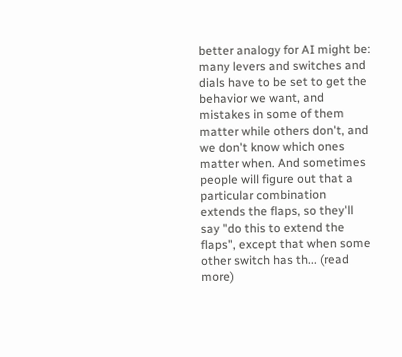better analogy for AI might be: many levers and switches and dials have to be set to get the behavior we want, and mistakes in some of them matter while others don't, and we don't know which ones matter when. And sometimes people will figure out that a particular combination extends the flaps, so they'll say "do this to extend the flaps", except that when some other switch has th... (read more)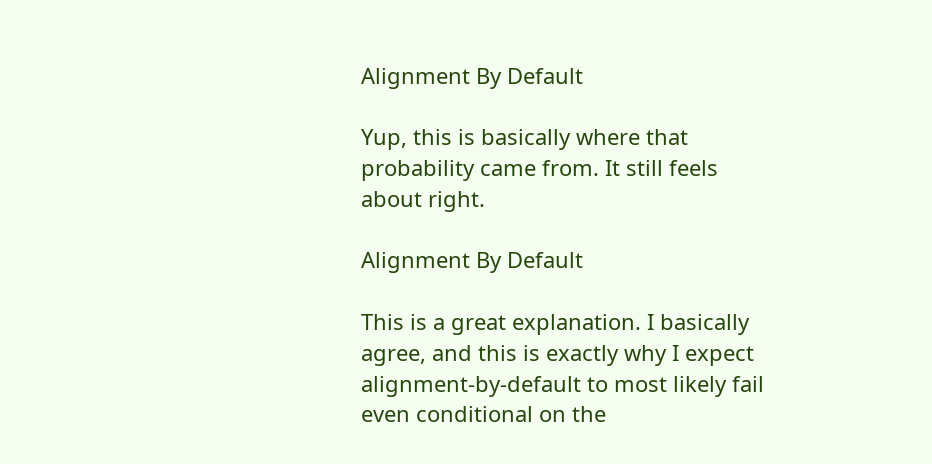Alignment By Default

Yup, this is basically where that probability came from. It still feels about right.

Alignment By Default

This is a great explanation. I basically agree, and this is exactly why I expect alignment-by-default to most likely fail even conditional on the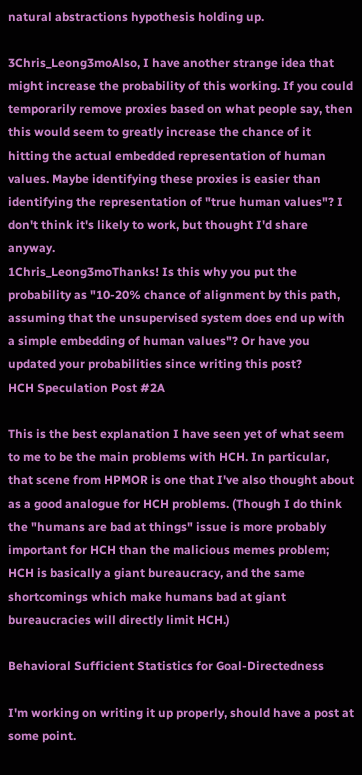natural abstractions hypothesis holding up.

3Chris_Leong3moAlso, I have another strange idea that might increase the probability of this working. If you could temporarily remove proxies based on what people say, then this would seem to greatly increase the chance of it hitting the actual embedded representation of human values. Maybe identifying these proxies is easier than identifying the representation of "true human values"? I don't think it's likely to work, but thought I'd share anyway.
1Chris_Leong3moThanks! Is this why you put the probability as "10-20% chance of alignment by this path, assuming that the unsupervised system does end up with a simple embedding of human values"? Or have you updated your probabilities since writing this post?
HCH Speculation Post #2A

This is the best explanation I have seen yet of what seem to me to be the main problems with HCH. In particular, that scene from HPMOR is one that I've also thought about as a good analogue for HCH problems. (Though I do think the "humans are bad at things" issue is more probably important for HCH than the malicious memes problem; HCH is basically a giant bureaucracy, and the same shortcomings which make humans bad at giant bureaucracies will directly limit HCH.)

Behavioral Sufficient Statistics for Goal-Directedness

I'm working on writing it up properly, should have a post at some point.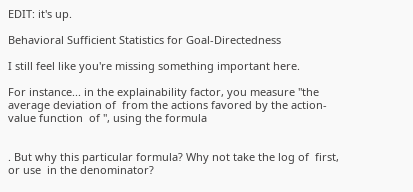EDIT: it's up.

Behavioral Sufficient Statistics for Goal-Directedness

I still feel like you're missing something important here.

For instance... in the explainability factor, you measure "the average deviation of  from the actions favored by the action-value function  of ", using the formula


. But why this particular formula? Why not take the log of  first, or use  in the denominator?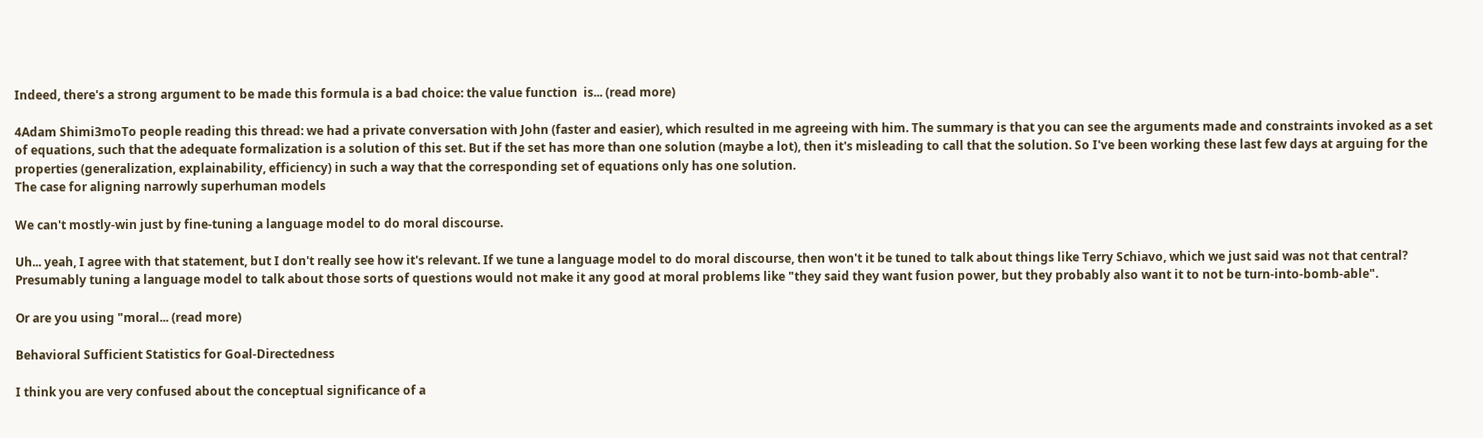Indeed, there's a strong argument to be made this formula is a bad choice: the value function  is... (read more)

4Adam Shimi3moTo people reading this thread: we had a private conversation with John (faster and easier), which resulted in me agreeing with him. The summary is that you can see the arguments made and constraints invoked as a set of equations, such that the adequate formalization is a solution of this set. But if the set has more than one solution (maybe a lot), then it's misleading to call that the solution. So I've been working these last few days at arguing for the properties (generalization, explainability, efficiency) in such a way that the corresponding set of equations only has one solution.
The case for aligning narrowly superhuman models

We can't mostly-win just by fine-tuning a language model to do moral discourse.

Uh... yeah, I agree with that statement, but I don't really see how it's relevant. If we tune a language model to do moral discourse, then won't it be tuned to talk about things like Terry Schiavo, which we just said was not that central? Presumably tuning a language model to talk about those sorts of questions would not make it any good at moral problems like "they said they want fusion power, but they probably also want it to not be turn-into-bomb-able".

Or are you using "moral... (read more)

Behavioral Sufficient Statistics for Goal-Directedness

I think you are very confused about the conceptual significance of a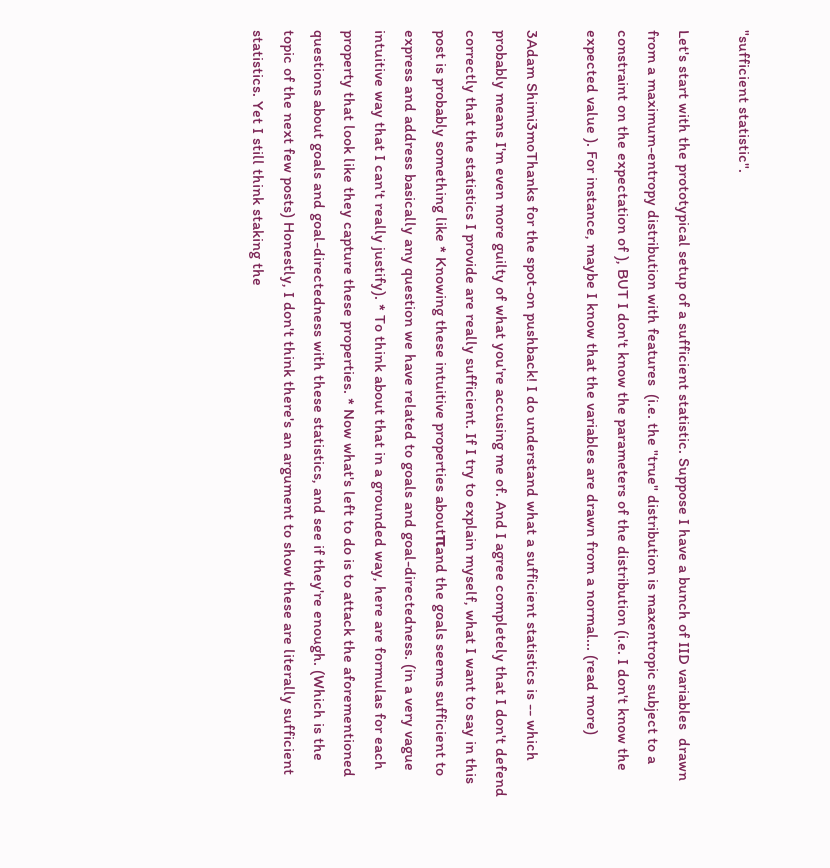"sufficient statistic".

Let's start with the prototypical setup of a sufficient statistic. Suppose I have a bunch of IID variables  drawn from a maximum-entropy distribution with features  (i.e. the "true" distribution is maxentropic subject to a constraint on the expectation of ), BUT I don't know the parameters of the distribution (i.e. I don't know the expected value ). For instance, maybe I know that the variables are drawn from a normal... (read more)

3Adam Shimi3moThanks for the spot-on pushback! I do understand what a sufficient statistics is -- which probably means I'm even more guilty of what you're accusing me of. And I agree completely that I don't defend correctly that the statistics I provide are really sufficient. If I try to explain myself, what I want to say in this post is probably something like * Knowing these intuitive properties aboutπand the goals seems sufficient to express and address basically any question we have related to goals and goal-directedness. (in a very vague intuitive way that I can't really justify). * To think about that in a grounded way, here are formulas for each property that look like they capture these properties. * Now what's left to do is to attack the aforementioned questions about goals and goal-directedness with these statistics, and see if they're enough. (Which is the topic of the next few posts) Honestly, I don't think there's an argument to show these are literally sufficient statistics. Yet I still think staking the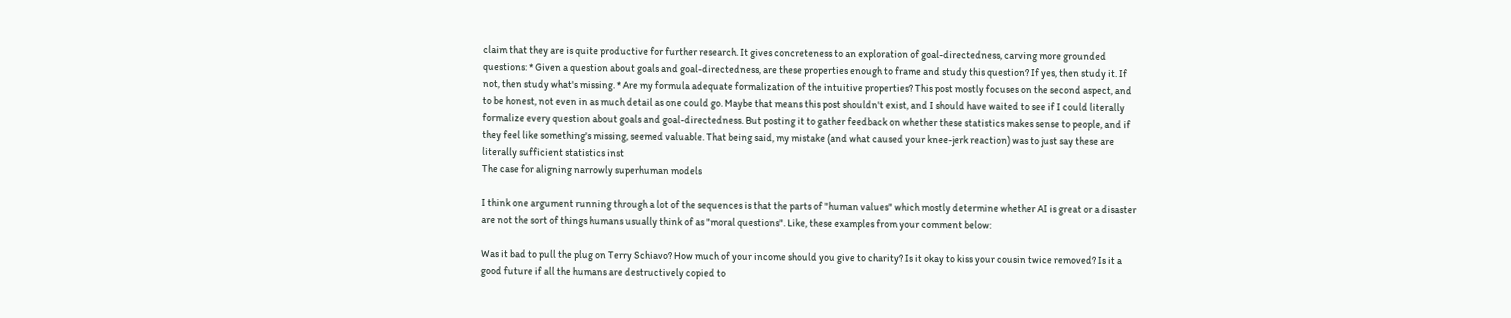claim that they are is quite productive for further research. It gives concreteness to an exploration of goal-directedness, carving more grounded questions: * Given a question about goals and goal-directedness, are these properties enough to frame and study this question? If yes, then study it. If not, then study what's missing. * Are my formula adequate formalization of the intuitive properties? This post mostly focuses on the second aspect, and to be honest, not even in as much detail as one could go. Maybe that means this post shouldn't exist, and I should have waited to see if I could literally formalize every question about goals and goal-directedness. But posting it to gather feedback on whether these statistics makes sense to people, and if they feel like something's missing, seemed valuable. That being said, my mistake (and what caused your knee-jerk reaction) was to just say these are literally sufficient statistics inst
The case for aligning narrowly superhuman models

I think one argument running through a lot of the sequences is that the parts of "human values" which mostly determine whether AI is great or a disaster are not the sort of things humans usually think of as "moral questions". Like, these examples from your comment below:

Was it bad to pull the plug on Terry Schiavo? How much of your income should you give to charity? Is it okay to kiss your cousin twice removed? Is it a good future if all the humans are destructively copied to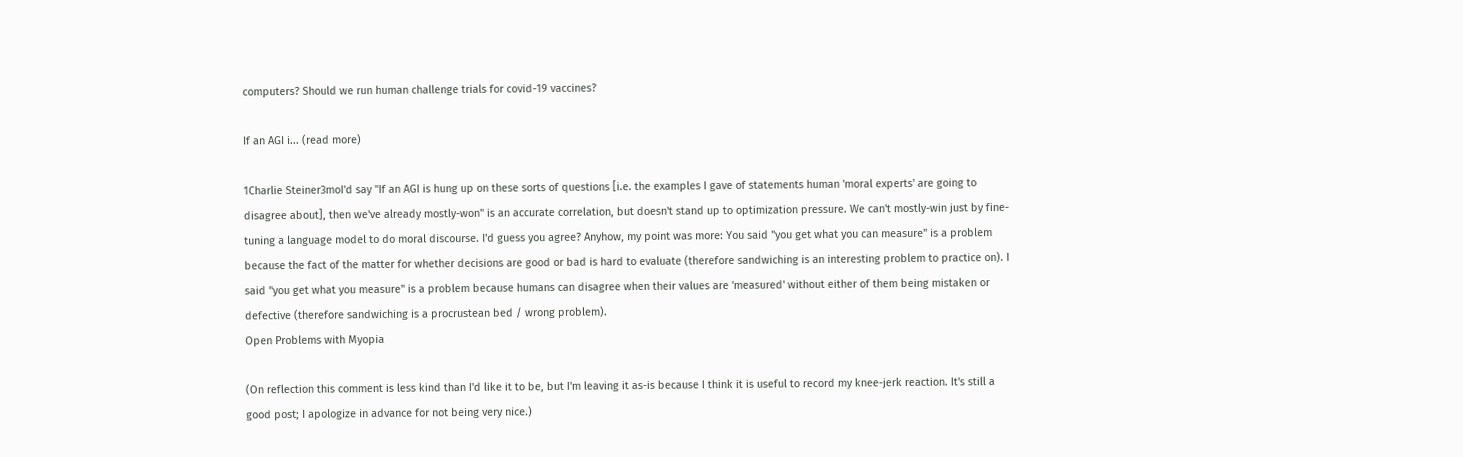computers? Should we run human challenge trials for covid-19 vaccines?

If an AGI i... (read more)

1Charlie Steiner3moI'd say "If an AGI is hung up on these sorts of questions [i.e. the examples I gave of statements human 'moral experts' are going to disagree about], then we've already mostly-won" is an accurate correlation, but doesn't stand up to optimization pressure. We can't mostly-win just by fine-tuning a language model to do moral discourse. I'd guess you agree? Anyhow, my point was more: You said "you get what you can measure" is a problem because the fact of the matter for whether decisions are good or bad is hard to evaluate (therefore sandwiching is an interesting problem to practice on). I said "you get what you measure" is a problem because humans can disagree when their values are 'measured' without either of them being mistaken or defective (therefore sandwiching is a procrustean bed / wrong problem).
Open Problems with Myopia

(On reflection this comment is less kind than I'd like it to be, but I'm leaving it as-is because I think it is useful to record my knee-jerk reaction. It's still a good post; I apologize in advance for not being very nice.)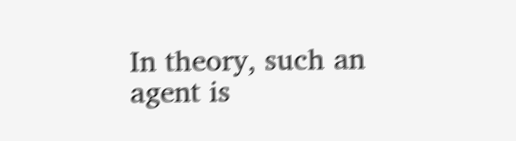In theory, such an agent is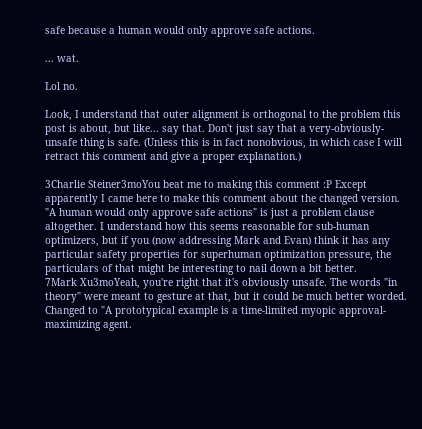safe because a human would only approve safe actions.

... wat.

Lol no.

Look, I understand that outer alignment is orthogonal to the problem this post is about, but like... say that. Don't just say that a very-obviously-unsafe thing is safe. (Unless this is in fact nonobvious, in which case I will retract this comment and give a proper explanation.)

3Charlie Steiner3moYou beat me to making this comment :P Except apparently I came here to make this comment about the changed version. "A human would only approve safe actions" is just a problem clause altogether. I understand how this seems reasonable for sub-human optimizers, but if you (now addressing Mark and Evan) think it has any particular safety properties for superhuman optimization pressure, the particulars of that might be interesting to nail down a bit better.
7Mark Xu3moYeah, you're right that it's obviously unsafe. The words "in theory" were meant to gesture at that, but it could be much better worded. Changed to "A prototypical example is a time-limited myopic approval-maximizing agent.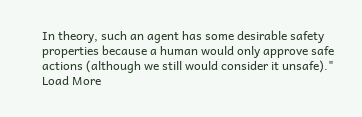In theory, such an agent has some desirable safety properties because a human would only approve safe actions (although we still would consider it unsafe)."
Load More